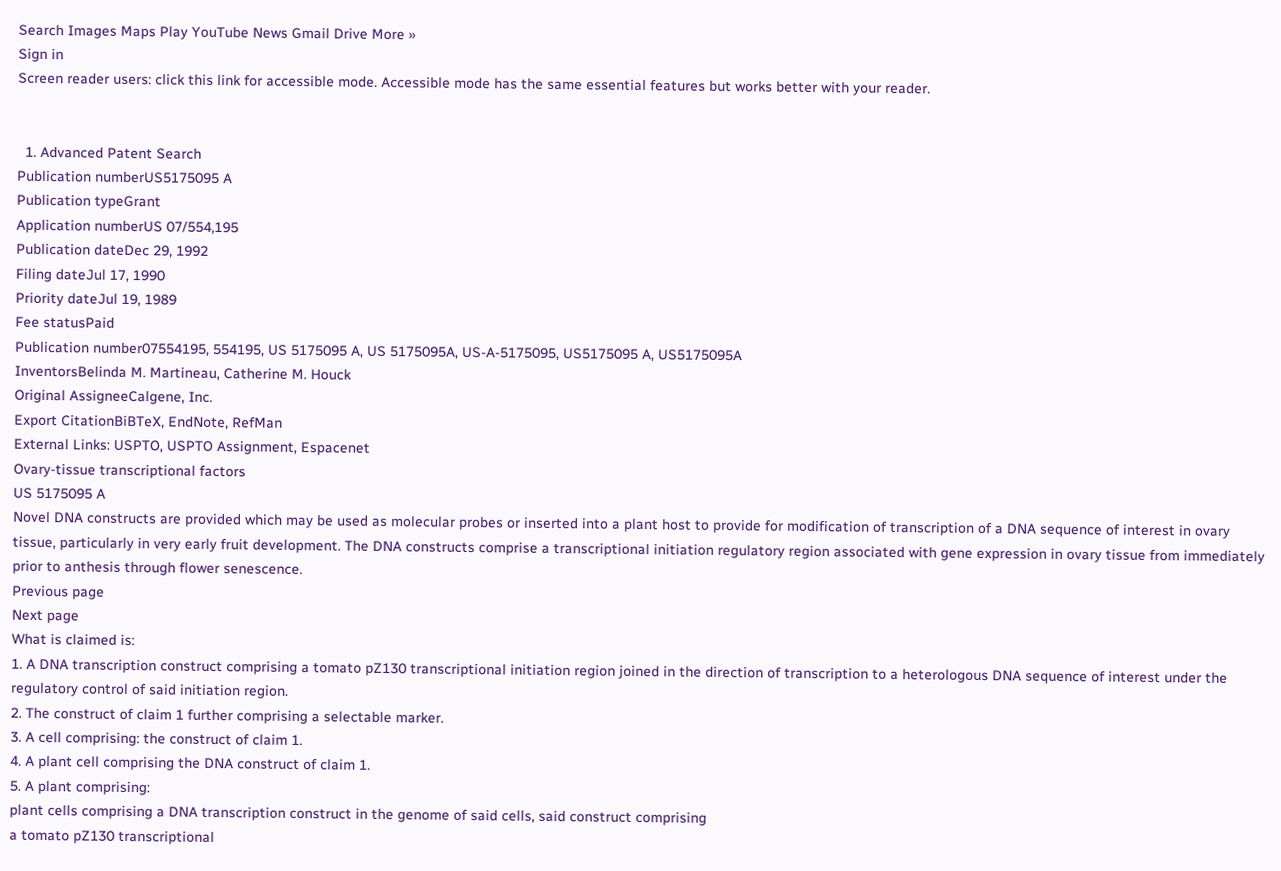Search Images Maps Play YouTube News Gmail Drive More »
Sign in
Screen reader users: click this link for accessible mode. Accessible mode has the same essential features but works better with your reader.


  1. Advanced Patent Search
Publication numberUS5175095 A
Publication typeGrant
Application numberUS 07/554,195
Publication dateDec 29, 1992
Filing dateJul 17, 1990
Priority dateJul 19, 1989
Fee statusPaid
Publication number07554195, 554195, US 5175095 A, US 5175095A, US-A-5175095, US5175095 A, US5175095A
InventorsBelinda M. Martineau, Catherine M. Houck
Original AssigneeCalgene, Inc.
Export CitationBiBTeX, EndNote, RefMan
External Links: USPTO, USPTO Assignment, Espacenet
Ovary-tissue transcriptional factors
US 5175095 A
Novel DNA constructs are provided which may be used as molecular probes or inserted into a plant host to provide for modification of transcription of a DNA sequence of interest in ovary tissue, particularly in very early fruit development. The DNA constructs comprise a transcriptional initiation regulatory region associated with gene expression in ovary tissue from immediately prior to anthesis through flower senescence.
Previous page
Next page
What is claimed is:
1. A DNA transcription construct comprising a tomato pZ130 transcriptional initiation region joined in the direction of transcription to a heterologous DNA sequence of interest under the regulatory control of said initiation region.
2. The construct of claim 1 further comprising a selectable marker.
3. A cell comprising: the construct of claim 1.
4. A plant cell comprising the DNA construct of claim 1.
5. A plant comprising:
plant cells comprising a DNA transcription construct in the genome of said cells, said construct comprising
a tomato pZ130 transcriptional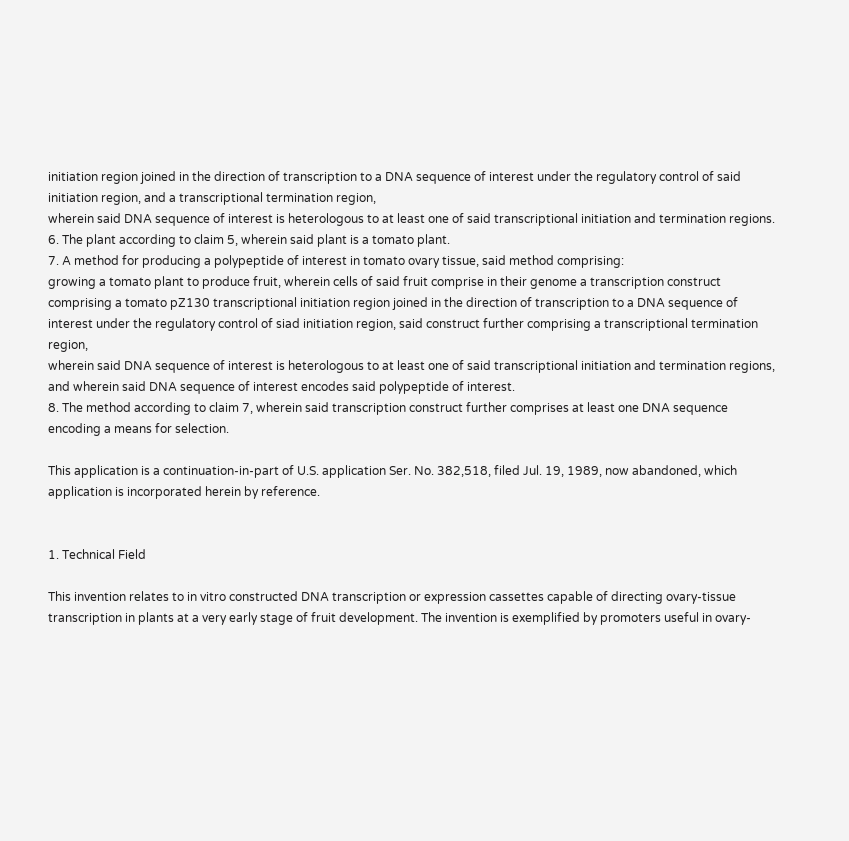initiation region joined in the direction of transcription to a DNA sequence of interest under the regulatory control of said initiation region, and a transcriptional termination region,
wherein said DNA sequence of interest is heterologous to at least one of said transcriptional initiation and termination regions.
6. The plant according to claim 5, wherein said plant is a tomato plant.
7. A method for producing a polypeptide of interest in tomato ovary tissue, said method comprising:
growing a tomato plant to produce fruit, wherein cells of said fruit comprise in their genome a transcription construct comprising a tomato pZ130 transcriptional initiation region joined in the direction of transcription to a DNA sequence of interest under the regulatory control of siad initiation region, said construct further comprising a transcriptional termination region,
wherein said DNA sequence of interest is heterologous to at least one of said transcriptional initiation and termination regions, and wherein said DNA sequence of interest encodes said polypeptide of interest.
8. The method according to claim 7, wherein said transcription construct further comprises at least one DNA sequence encoding a means for selection.

This application is a continuation-in-part of U.S. application Ser. No. 382,518, filed Jul. 19, 1989, now abandoned, which application is incorporated herein by reference.


1. Technical Field

This invention relates to in vitro constructed DNA transcription or expression cassettes capable of directing ovary-tissue transcription in plants at a very early stage of fruit development. The invention is exemplified by promoters useful in ovary-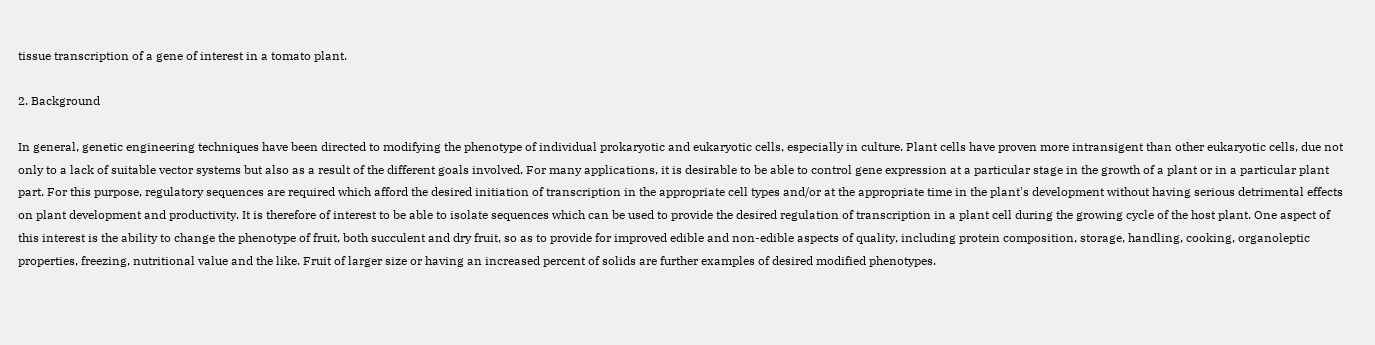tissue transcription of a gene of interest in a tomato plant.

2. Background

In general, genetic engineering techniques have been directed to modifying the phenotype of individual prokaryotic and eukaryotic cells, especially in culture. Plant cells have proven more intransigent than other eukaryotic cells, due not only to a lack of suitable vector systems but also as a result of the different goals involved. For many applications, it is desirable to be able to control gene expression at a particular stage in the growth of a plant or in a particular plant part. For this purpose, regulatory sequences are required which afford the desired initiation of transcription in the appropriate cell types and/or at the appropriate time in the plant's development without having serious detrimental effects on plant development and productivity. It is therefore of interest to be able to isolate sequences which can be used to provide the desired regulation of transcription in a plant cell during the growing cycle of the host plant. One aspect of this interest is the ability to change the phenotype of fruit, both succulent and dry fruit, so as to provide for improved edible and non-edible aspects of quality, including protein composition, storage, handling, cooking, organoleptic properties, freezing, nutritional value and the like. Fruit of larger size or having an increased percent of solids are further examples of desired modified phenotypes.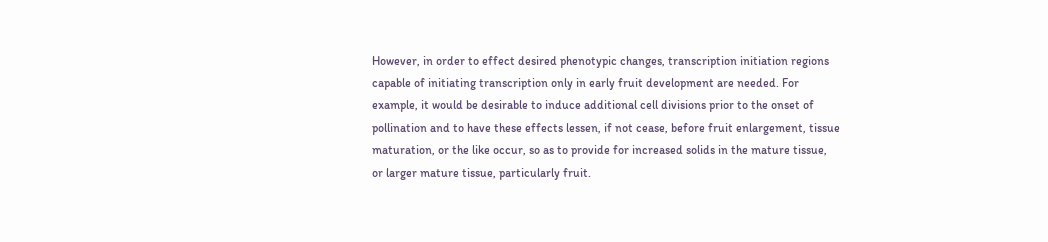However, in order to effect desired phenotypic changes, transcription initiation regions capable of initiating transcription only in early fruit development are needed. For example, it would be desirable to induce additional cell divisions prior to the onset of pollination and to have these effects lessen, if not cease, before fruit enlargement, tissue maturation, or the like occur, so as to provide for increased solids in the mature tissue, or larger mature tissue, particularly fruit.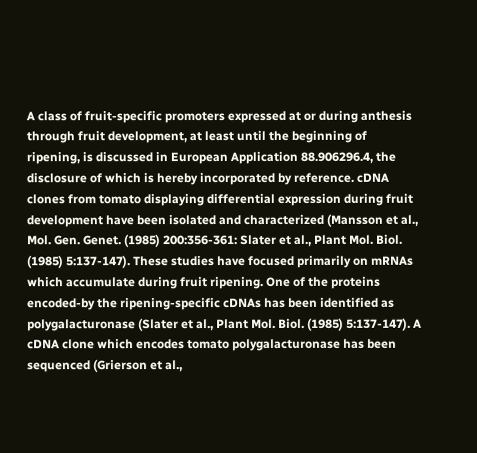A class of fruit-specific promoters expressed at or during anthesis through fruit development, at least until the beginning of ripening, is discussed in European Application 88.906296.4, the disclosure of which is hereby incorporated by reference. cDNA clones from tomato displaying differential expression during fruit development have been isolated and characterized (Mansson et al., Mol. Gen. Genet. (1985) 200:356-361: Slater et al., Plant Mol. Biol. (1985) 5:137-147). These studies have focused primarily on mRNAs which accumulate during fruit ripening. One of the proteins encoded-by the ripening-specific cDNAs has been identified as polygalacturonase (Slater et al., Plant Mol. Biol. (1985) 5:137-147). A cDNA clone which encodes tomato polygalacturonase has been sequenced (Grierson et al.,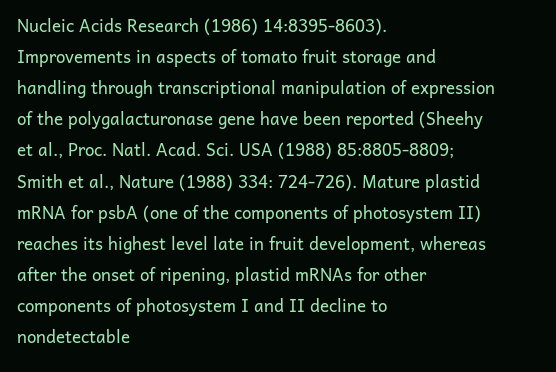Nucleic Acids Research (1986) 14:8395-8603). Improvements in aspects of tomato fruit storage and handling through transcriptional manipulation of expression of the polygalacturonase gene have been reported (Sheehy et al., Proc. Natl. Acad. Sci. USA (1988) 85:8805-8809; Smith et al., Nature (1988) 334: 724-726). Mature plastid mRNA for psbA (one of the components of photosystem II) reaches its highest level late in fruit development, whereas after the onset of ripening, plastid mRNAs for other components of photosystem I and II decline to nondetectable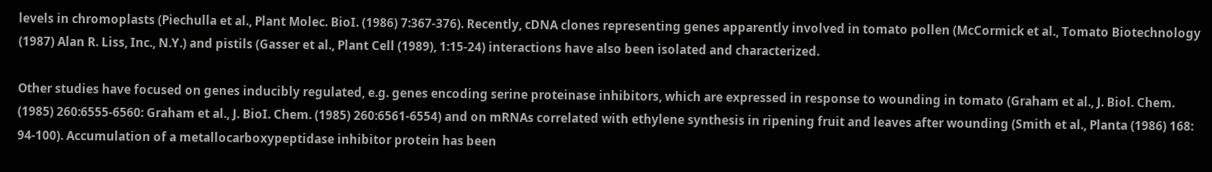levels in chromoplasts (Piechulla et al., Plant Molec. BioI. (1986) 7:367-376). Recently, cDNA clones representing genes apparently involved in tomato pollen (McCormick et al., Tomato Biotechnology (1987) Alan R. Liss, Inc., N.Y.) and pistils (Gasser et al., Plant Cell (1989), 1:15-24) interactions have also been isolated and characterized.

Other studies have focused on genes inducibly regulated, e.g. genes encoding serine proteinase inhibitors, which are expressed in response to wounding in tomato (Graham et al., J. Biol. Chem. (1985) 260:6555-6560: Graham et al., J. BioI. Chem. (1985) 260:6561-6554) and on mRNAs correlated with ethylene synthesis in ripening fruit and leaves after wounding (Smith et al., Planta (1986) 168: 94-100). Accumulation of a metallocarboxypeptidase inhibitor protein has been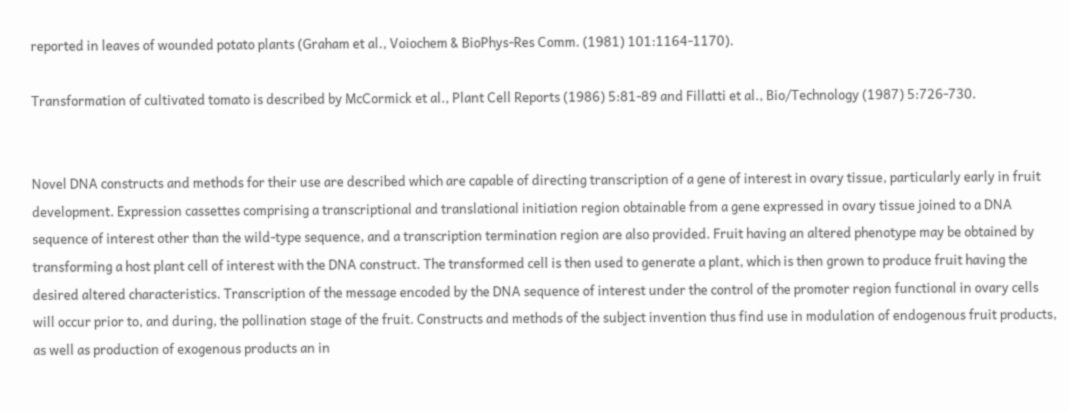reported in leaves of wounded potato plants (Graham et al., Voiochem & BioPhys-Res Comm. (1981) 101:1164-1170).

Transformation of cultivated tomato is described by McCormick et al., Plant Cell Reports (1986) 5:81-89 and Fillatti et al., Bio/Technology (1987) 5:726-730.


Novel DNA constructs and methods for their use are described which are capable of directing transcription of a gene of interest in ovary tissue, particularly early in fruit development. Expression cassettes comprising a transcriptional and translational initiation region obtainable from a gene expressed in ovary tissue joined to a DNA sequence of interest other than the wild-type sequence, and a transcription termination region are also provided. Fruit having an altered phenotype may be obtained by transforming a host plant cell of interest with the DNA construct. The transformed cell is then used to generate a plant, which is then grown to produce fruit having the desired altered characteristics. Transcription of the message encoded by the DNA sequence of interest under the control of the promoter region functional in ovary cells will occur prior to, and during, the pollination stage of the fruit. Constructs and methods of the subject invention thus find use in modulation of endogenous fruit products, as well as production of exogenous products an in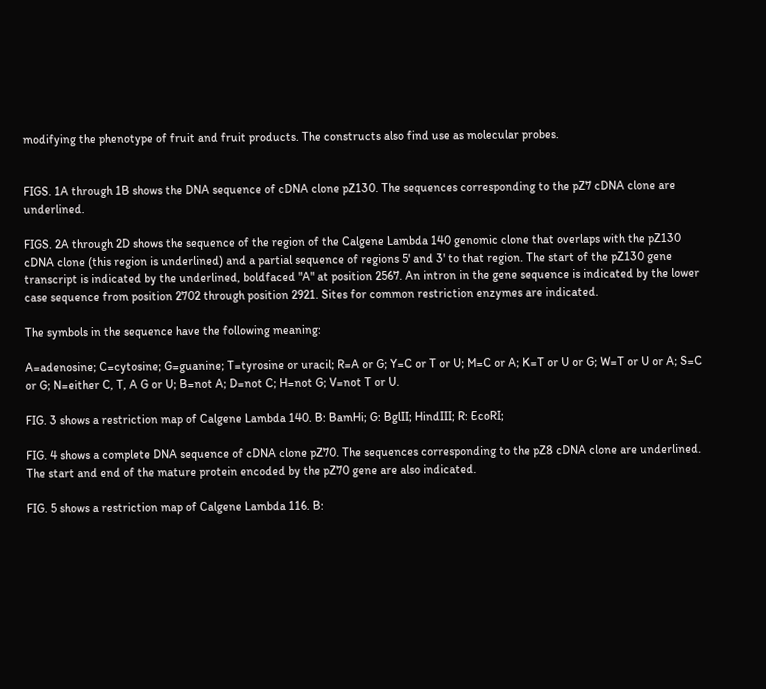modifying the phenotype of fruit and fruit products. The constructs also find use as molecular probes.


FIGS. 1A through 1B shows the DNA sequence of cDNA clone pZ130. The sequences corresponding to the pZ7 cDNA clone are underlined.

FIGS. 2A through 2D shows the sequence of the region of the Calgene Lambda 140 genomic clone that overlaps with the pZ130 cDNA clone (this region is underlined) and a partial sequence of regions 5' and 3' to that region. The start of the pZ130 gene transcript is indicated by the underlined, boldfaced "A" at position 2567. An intron in the gene sequence is indicated by the lower case sequence from position 2702 through position 2921. Sites for common restriction enzymes are indicated.

The symbols in the sequence have the following meaning:

A=adenosine; C=cytosine; G=guanine; T=tyrosine or uracil; R=A or G; Y=C or T or U; M=C or A; K=T or U or G; W=T or U or A; S=C or G; N=either C, T, A G or U; B=not A; D=not C; H=not G; V=not T or U.

FIG. 3 shows a restriction map of Calgene Lambda 140. B: BamHi; G: BglII; HindIII; R: EcoRI;

FIG. 4 shows a complete DNA sequence of cDNA clone pZ70. The sequences corresponding to the pZ8 cDNA clone are underlined. The start and end of the mature protein encoded by the pZ70 gene are also indicated.

FIG. 5 shows a restriction map of Calgene Lambda 116. B: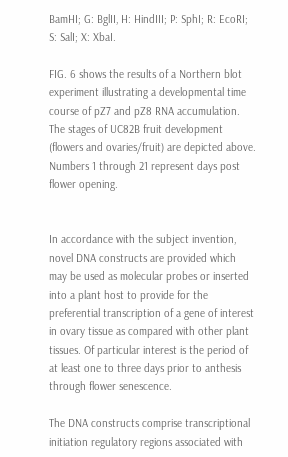BamHI; G: BglII, H: HindIII; P: SphI; R: EcoRI; S: SalI; X: XbaI.

FIG. 6 shows the results of a Northern blot experiment illustrating a developmental time course of pZ7 and pZ8 RNA accumulation. The stages of UC82B fruit development (flowers and ovaries/fruit) are depicted above. Numbers 1 through 21 represent days post flower opening.


In accordance with the subject invention, novel DNA constructs are provided which may be used as molecular probes or inserted into a plant host to provide for the preferential transcription of a gene of interest in ovary tissue as compared with other plant tissues. Of particular interest is the period of at least one to three days prior to anthesis through flower senescence.

The DNA constructs comprise transcriptional initiation regulatory regions associated with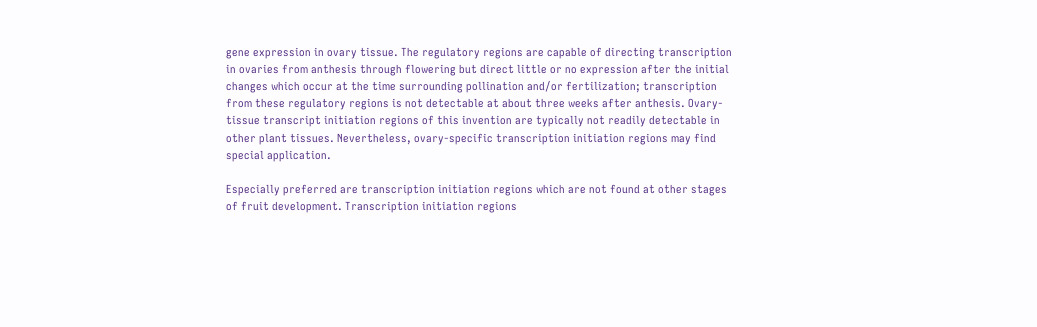gene expression in ovary tissue. The regulatory regions are capable of directing transcription in ovaries from anthesis through flowering but direct little or no expression after the initial changes which occur at the time surrounding pollination and/or fertilization; transcription from these regulatory regions is not detectable at about three weeks after anthesis. Ovary-tissue transcript initiation regions of this invention are typically not readily detectable in other plant tissues. Nevertheless, ovary-specific transcription initiation regions may find special application.

Especially preferred are transcription initiation regions which are not found at other stages of fruit development. Transcription initiation regions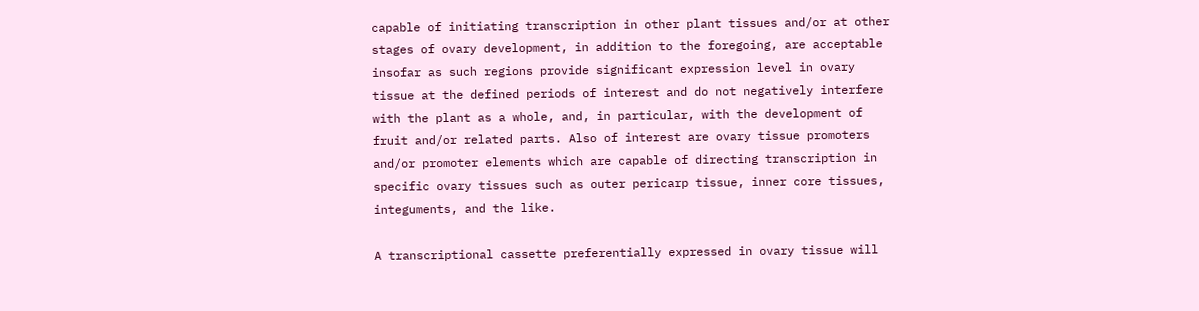capable of initiating transcription in other plant tissues and/or at other stages of ovary development, in addition to the foregoing, are acceptable insofar as such regions provide significant expression level in ovary tissue at the defined periods of interest and do not negatively interfere with the plant as a whole, and, in particular, with the development of fruit and/or related parts. Also of interest are ovary tissue promoters and/or promoter elements which are capable of directing transcription in specific ovary tissues such as outer pericarp tissue, inner core tissues, integuments, and the like.

A transcriptional cassette preferentially expressed in ovary tissue will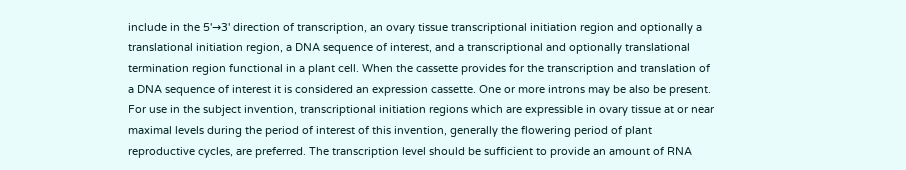include in the 5'→3' direction of transcription, an ovary tissue transcriptional initiation region and optionally a translational initiation region, a DNA sequence of interest, and a transcriptional and optionally translational termination region functional in a plant cell. When the cassette provides for the transcription and translation of a DNA sequence of interest it is considered an expression cassette. One or more introns may be also be present. For use in the subject invention, transcriptional initiation regions which are expressible in ovary tissue at or near maximal levels during the period of interest of this invention, generally the flowering period of plant reproductive cycles, are preferred. The transcription level should be sufficient to provide an amount of RNA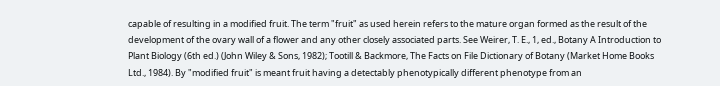capable of resulting in a modified fruit. The term "fruit" as used herein refers to the mature organ formed as the result of the development of the ovary wall of a flower and any other closely associated parts. See Weirer, T. E., 1, ed., Botany A Introduction to Plant Biology (6th ed.) (John Wiley & Sons, 1982); Tootill & Backmore, The Facts on File Dictionary of Botany (Market Home Books Ltd., 1984). By "modified fruit" is meant fruit having a detectably phenotypically different phenotype from an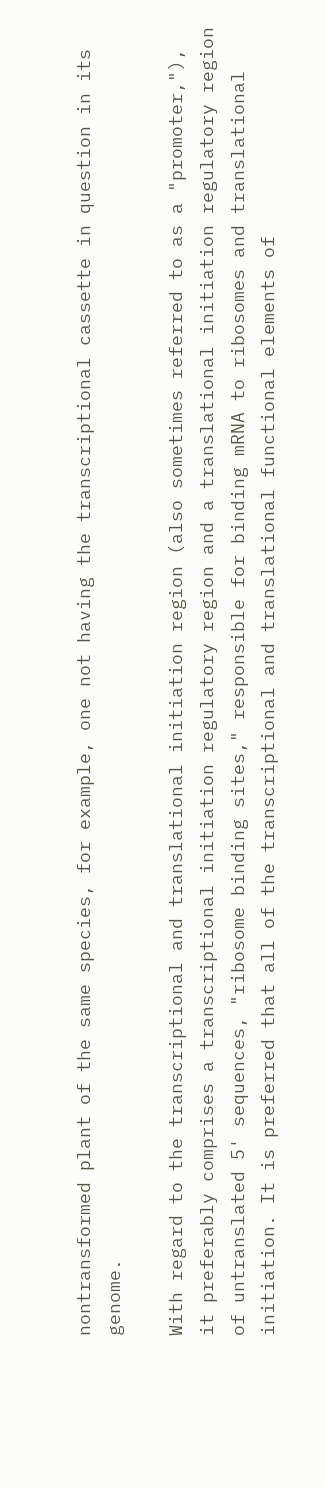nontransformed plant of the same species, for example, one not having the transcriptional cassette in question in its genome.

With regard to the transcriptional and translational initiation region (also sometimes referred to as a "promoter,"), it preferably comprises a transcriptional initiation regulatory region and a translational initiation regulatory region of untranslated 5' sequences, "ribosome binding sites," responsible for binding mRNA to ribosomes and translational initiation. It is preferred that all of the transcriptional and translational functional elements of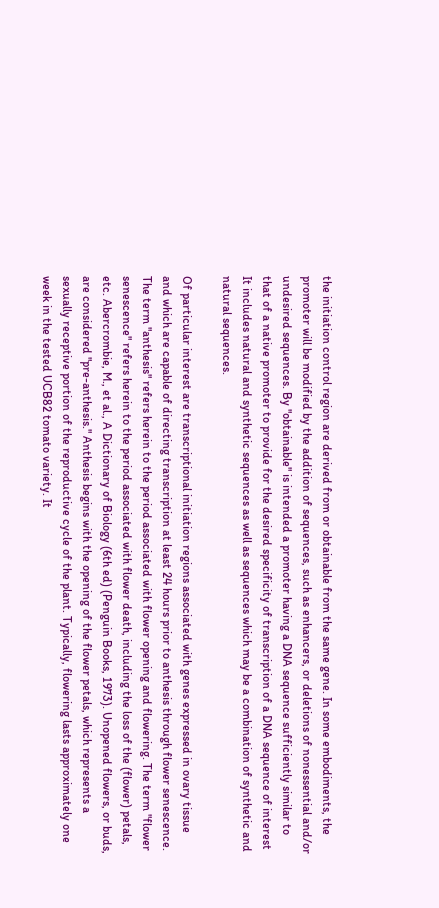the initiation control region are derived from or obtainable from the same gene. In some embodiments, the promoter will be modified by the addition of sequences, such as enhancers, or deletions of nonessential and/or undesired sequences. By "obtainable" is intended a promoter having a DNA sequence sufficiently similar to that of a native promoter to provide for the desired specificity of transcription of a DNA sequence of interest It includes natural and synthetic sequences as well as sequences which may be a combination of synthetic and natural sequences.

Of particular interest are transcriptional initiation regions associated with genes expressed in ovary tissue and which are capable of directing transcription at least 24 hours prior to anthesis through flower senescence. The term "anthesis" refers herein to the period associated with flower opening and flowering. The term "flower senescence" refers herein to the period associated with flower death, including the loss of the (flower) petals, etc. Abercrombie, M., et al., A Dictionary of Biology (6th ed) (Penguin Books, 1973). Unopened flowers, or buds, are considered "pre-anthesis." Anthesis begins with the opening of the flower petals, which represents a sexually receptive portion of the reproductive cycle of the plant. Typically, flowering lasts approximately one week in the tested UCB82 tomato variety. It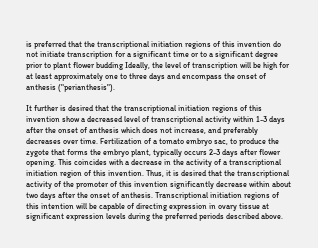is preferred that the transcriptional initiation regions of this invention do not initiate transcription for a significant time or to a significant degree prior to plant flower budding Ideally, the level of transcription will be high for at least approximately one to three days and encompass the onset of anthesis ("perianthesis").

It further is desired that the transcriptional initiation regions of this invention show a decreased level of transcriptional activity within 1-3 days after the onset of anthesis which does not increase, and preferably decreases over time. Fertilization of a tomato embryo sac, to produce the zygote that forms the embryo plant, typically occurs 2-3 days after flower opening. This coincides with a decrease in the activity of a transcriptional initiation region of this invention. Thus, it is desired that the transcriptional activity of the promoter of this invention significantly decrease within about two days after the onset of anthesis. Transcriptional initiation regions of this intention will be capable of directing expression in ovary tissue at significant expression levels during the preferred periods described above.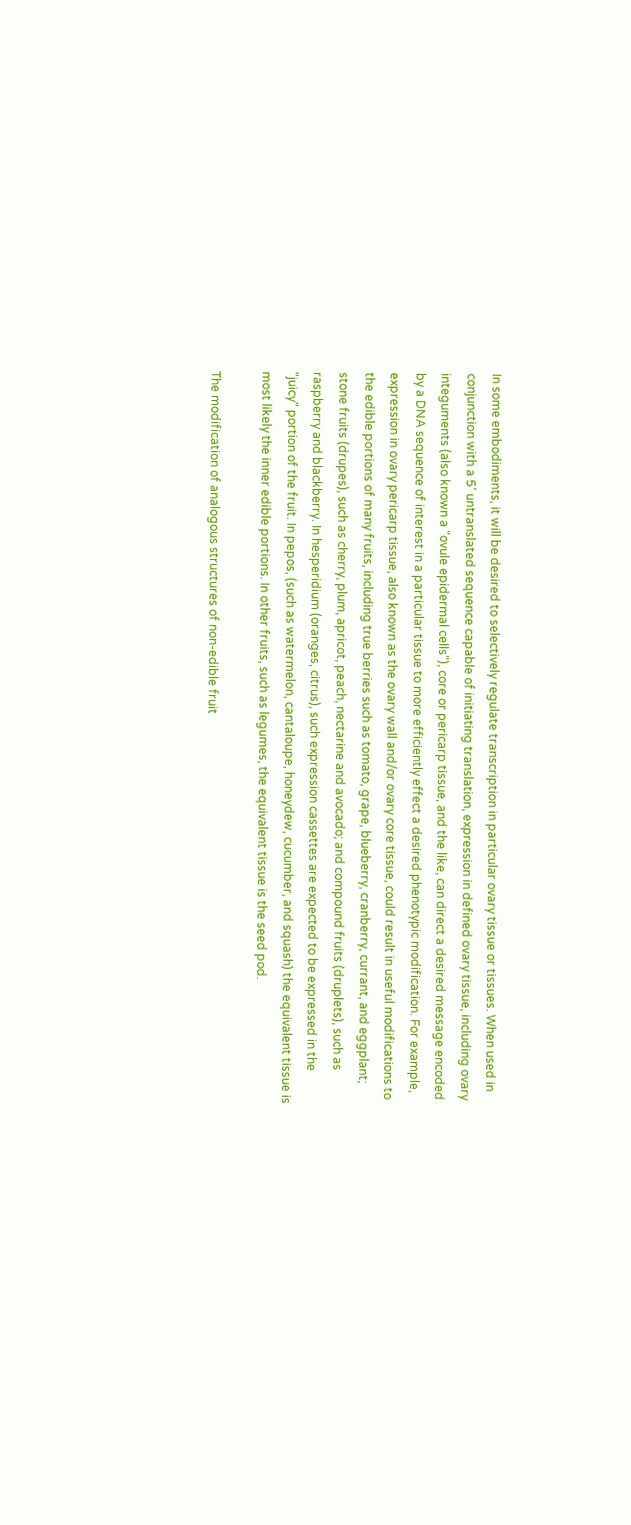In some embodiments, it will be desired to selectively regulate transcription in particular ovary tissue or tissues. When used in conjunction with a 5' untranslated sequence capable of initiating translation, expression in defined ovary tissue, including ovary integuments (also known a "ovule epidermal cells"), core or pericarp tissue, and the like, can direct a desired message encoded by a DNA sequence of interest in a particular tissue to more efficiently effect a desired phenotypic modification. For example, expression in ovary pericarp tissue, also known as the ovary wall and/or ovary core tissue, could result in useful modifications to the edible portions of many fruits, including true berries such as tomato, grape, blueberry, cranberry, currant, and eggplant; stone fruits (drupes), such as cherry, plum, apricot, peach, nectarine and avocado; and compound fruits (druplets), such as raspberry and blackberry. In hesperidium (oranges, citrus), such expression cassettes are expected to be expressed in the "juicy" portion of the fruit. In pepos, (such as watermelon, cantaloupe, honeydew, cucumber, and squash) the equivalent tissue is most likely the inner edible portions. In other fruits, such as legumes, the equivalent tissue is the seed pod.

The modification of analogous structures of non-edible fruit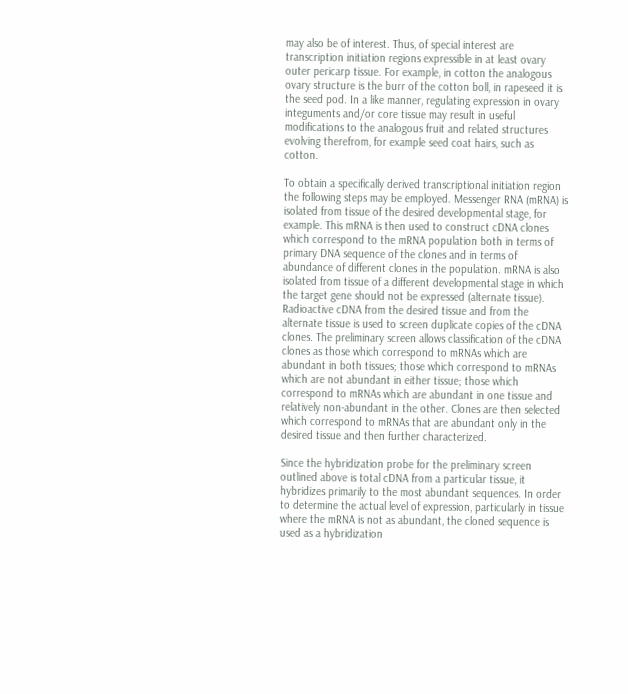may also be of interest. Thus, of special interest are transcription initiation regions expressible in at least ovary outer pericarp tissue. For example, in cotton the analogous ovary structure is the burr of the cotton boll, in rapeseed it is the seed pod. In a like manner, regulating expression in ovary integuments and/or core tissue may result in useful modifications to the analogous fruit and related structures evolving therefrom, for example seed coat hairs, such as cotton.

To obtain a specifically derived transcriptional initiation region the following steps may be employed. Messenger RNA (mRNA) is isolated from tissue of the desired developmental stage, for example. This mRNA is then used to construct cDNA clones which correspond to the mRNA population both in terms of primary DNA sequence of the clones and in terms of abundance of different clones in the population. mRNA is also isolated from tissue of a different developmental stage in which the target gene should not be expressed (alternate tissue). Radioactive cDNA from the desired tissue and from the alternate tissue is used to screen duplicate copies of the cDNA clones. The preliminary screen allows classification of the cDNA clones as those which correspond to mRNAs which are abundant in both tissues; those which correspond to mRNAs which are not abundant in either tissue; those which correspond to mRNAs which are abundant in one tissue and relatively non-abundant in the other. Clones are then selected which correspond to mRNAs that are abundant only in the desired tissue and then further characterized.

Since the hybridization probe for the preliminary screen outlined above is total cDNA from a particular tissue, it hybridizes primarily to the most abundant sequences. In order to determine the actual level of expression, particularly in tissue where the mRNA is not as abundant, the cloned sequence is used as a hybridization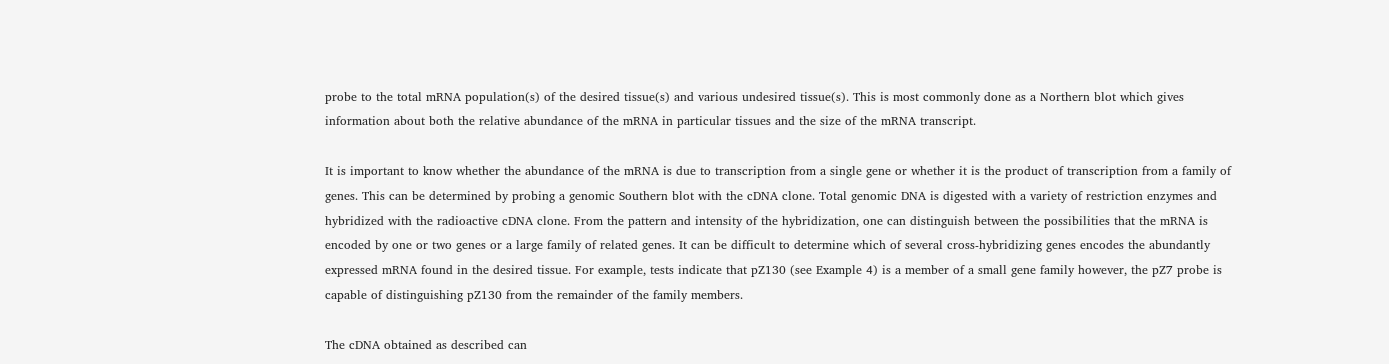probe to the total mRNA population(s) of the desired tissue(s) and various undesired tissue(s). This is most commonly done as a Northern blot which gives information about both the relative abundance of the mRNA in particular tissues and the size of the mRNA transcript.

It is important to know whether the abundance of the mRNA is due to transcription from a single gene or whether it is the product of transcription from a family of genes. This can be determined by probing a genomic Southern blot with the cDNA clone. Total genomic DNA is digested with a variety of restriction enzymes and hybridized with the radioactive cDNA clone. From the pattern and intensity of the hybridization, one can distinguish between the possibilities that the mRNA is encoded by one or two genes or a large family of related genes. It can be difficult to determine which of several cross-hybridizing genes encodes the abundantly expressed mRNA found in the desired tissue. For example, tests indicate that pZ130 (see Example 4) is a member of a small gene family however, the pZ7 probe is capable of distinguishing pZ130 from the remainder of the family members.

The cDNA obtained as described can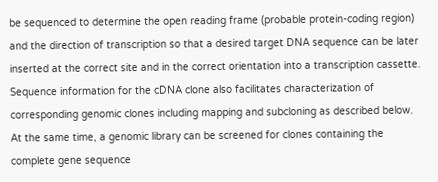be sequenced to determine the open reading frame (probable protein-coding region) and the direction of transcription so that a desired target DNA sequence can be later inserted at the correct site and in the correct orientation into a transcription cassette. Sequence information for the cDNA clone also facilitates characterization of corresponding genomic clones including mapping and subcloning as described below. At the same time, a genomic library can be screened for clones containing the complete gene sequence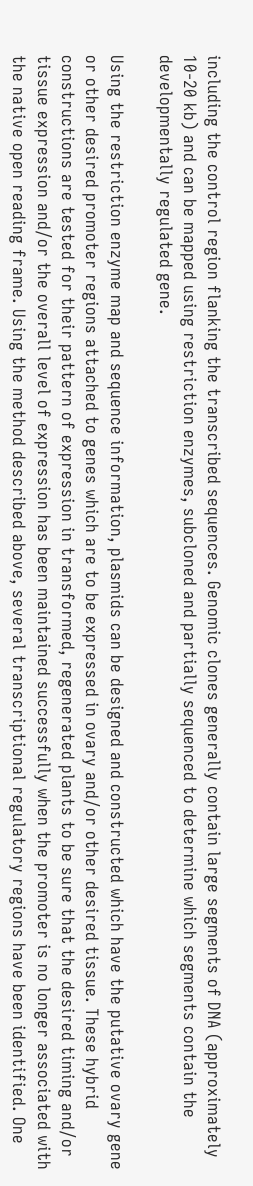including the control region flanking the transcribed sequences. Genomic clones generally contain large segments of DNA (approximately 10-20 kb) and can be mapped using restriction enzymes, subcloned and partially sequenced to determine which segments contain the developmentally regulated gene.

Using the restriction enzyme map and sequence information, plasmids can be designed and constructed which have the putative ovary gene or other desired promoter regions attached to genes which are to be expressed in ovary and/or other desired tissue. These hybrid constructions are tested for their pattern of expression in transformed, regenerated plants to be sure that the desired timing and/or tissue expression and/or the overall level of expression has been maintained successfully when the promoter is no longer associated with the native open reading frame. Using the method described above, several transcriptional regulatory regions have been identified. One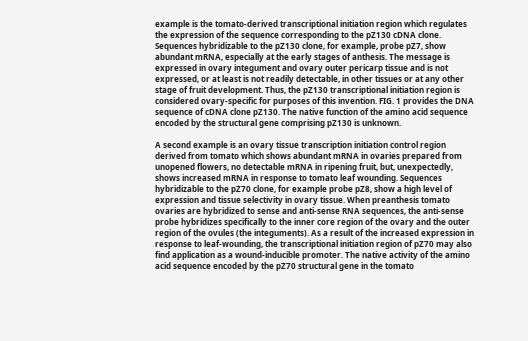example is the tomato-derived transcriptional initiation region which regulates the expression of the sequence corresponding to the pZ130 cDNA clone. Sequences hybridizable to the pZ130 clone, for example, probe pZ7, show abundant mRNA, especially at the early stages of anthesis. The message is expressed in ovary integument and ovary outer pericarp tissue and is not expressed, or at least is not readily detectable, in other tissues or at any other stage of fruit development. Thus, the pZ130 transcriptional initiation region is considered ovary-specific for purposes of this invention. FIG. 1 provides the DNA sequence of cDNA clone pZ130. The native function of the amino acid sequence encoded by the structural gene comprising pZ130 is unknown.

A second example is an ovary tissue transcription initiation control region derived from tomato which shows abundant mRNA in ovaries prepared from unopened flowers, no detectable mRNA in ripening fruit, but, unexpectedly, shows increased mRNA in response to tomato leaf wounding. Sequences hybridizable to the pZ70 clone, for example probe pZ8, show a high level of expression and tissue selectivity in ovary tissue. When preanthesis tomato ovaries are hybridized to sense and anti-sense RNA sequences, the anti-sense probe hybridizes specifically to the inner core region of the ovary and the outer region of the ovules (the integuments). As a result of the increased expression in response to leaf-wounding, the transcriptional initiation region of pZ70 may also find application as a wound-inducible promoter. The native activity of the amino acid sequence encoded by the pZ70 structural gene in the tomato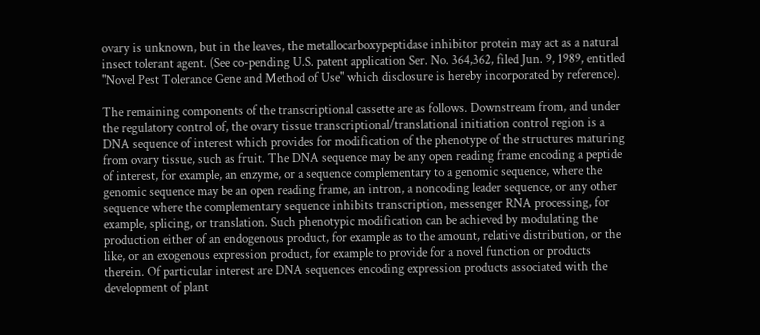ovary is unknown, but in the leaves, the metallocarboxypeptidase inhibitor protein may act as a natural insect tolerant agent. (See co-pending U.S. patent application Ser. No. 364,362, filed Jun. 9, 1989, entitled "Novel Pest Tolerance Gene and Method of Use" which disclosure is hereby incorporated by reference).

The remaining components of the transcriptional cassette are as follows. Downstream from, and under the regulatory control of, the ovary tissue transcriptional/translational initiation control region is a DNA sequence of interest which provides for modification of the phenotype of the structures maturing from ovary tissue, such as fruit. The DNA sequence may be any open reading frame encoding a peptide of interest, for example, an enzyme, or a sequence complementary to a genomic sequence, where the genomic sequence may be an open reading frame, an intron, a noncoding leader sequence, or any other sequence where the complementary sequence inhibits transcription, messenger RNA processing, for example, splicing, or translation. Such phenotypic modification can be achieved by modulating the production either of an endogenous product, for example as to the amount, relative distribution, or the like, or an exogenous expression product, for example to provide for a novel function or products therein. Of particular interest are DNA sequences encoding expression products associated with the development of plant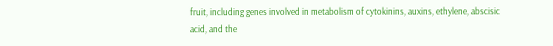fruit, including genes involved in metabolism of cytokinins, auxins, ethylene, abscisic acid, and the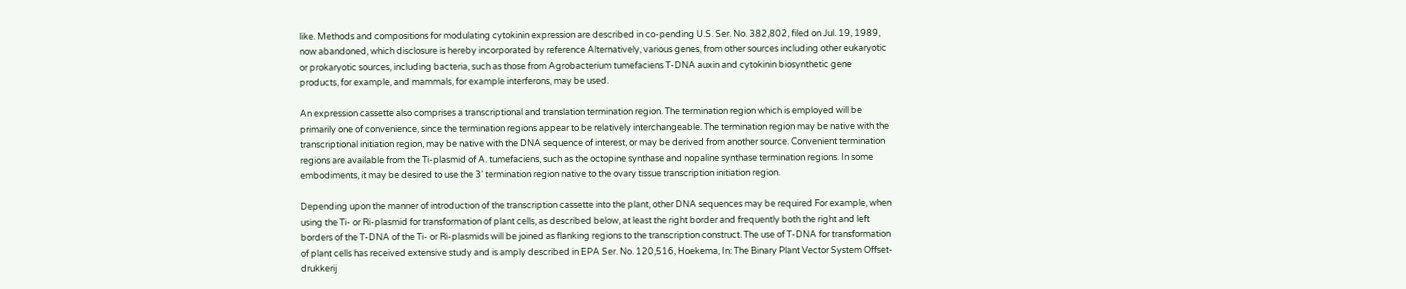like. Methods and compositions for modulating cytokinin expression are described in co-pending U.S. Ser. No. 382,802, filed on Jul. 19, 1989, now abandoned, which disclosure is hereby incorporated by reference Alternatively, various genes, from other sources including other eukaryotic or prokaryotic sources, including bacteria, such as those from Agrobacterium tumefaciens T-DNA auxin and cytokinin biosynthetic gene products, for example, and mammals, for example interferons, may be used.

An expression cassette also comprises a transcriptional and translation termination region. The termination region which is employed will be primarily one of convenience, since the termination regions appear to be relatively interchangeable. The termination region may be native with the transcriptional initiation region, may be native with the DNA sequence of interest, or may be derived from another source. Convenient termination regions are available from the Ti-plasmid of A. tumefaciens, such as the octopine synthase and nopaline synthase termination regions. In some embodiments, it may be desired to use the 3' termination region native to the ovary tissue transcription initiation region.

Depending upon the manner of introduction of the transcription cassette into the plant, other DNA sequences may be required For example, when using the Ti- or Ri-plasmid for transformation of plant cells, as described below, at least the right border and frequently both the right and left borders of the T-DNA of the Ti- or Ri-plasmids will be joined as flanking regions to the transcription construct. The use of T-DNA for transformation of plant cells has received extensive study and is amply described in EPA Ser. No. 120,516, Hoekema, In: The Binary Plant Vector System Offset-drukkerij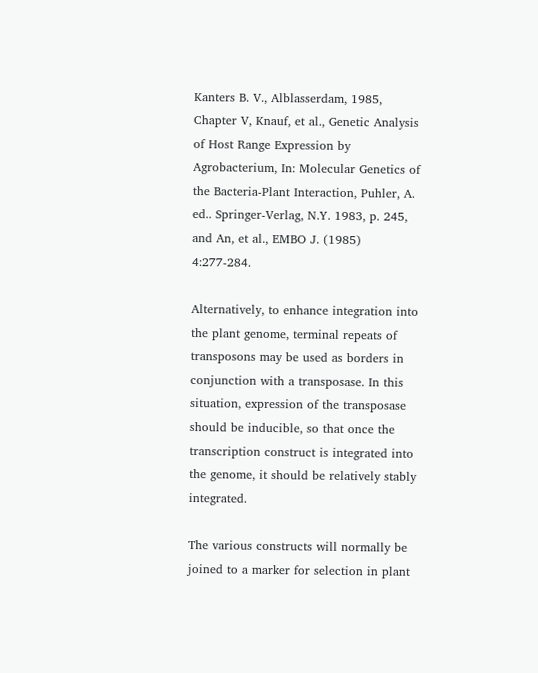Kanters B. V., Alblasserdam, 1985, Chapter V, Knauf, et al., Genetic Analysis of Host Range Expression by Agrobacterium, In: Molecular Genetics of the Bacteria-Plant Interaction, Puhler, A. ed.. Springer-Verlag, N.Y. 1983, p. 245, and An, et al., EMBO J. (1985) 4:277-284.

Alternatively, to enhance integration into the plant genome, terminal repeats of transposons may be used as borders in conjunction with a transposase. In this situation, expression of the transposase should be inducible, so that once the transcription construct is integrated into the genome, it should be relatively stably integrated.

The various constructs will normally be joined to a marker for selection in plant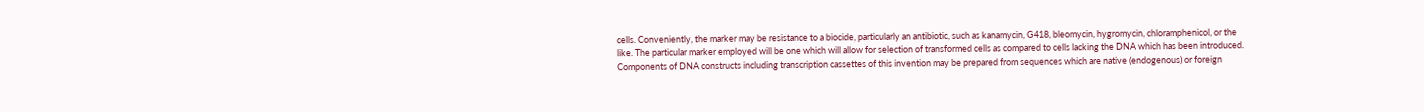cells. Conveniently, the marker may be resistance to a biocide, particularly an antibiotic, such as kanamycin, G418, bleomycin, hygromycin, chloramphenicol, or the like. The particular marker employed will be one which will allow for selection of transformed cells as compared to cells lacking the DNA which has been introduced. Components of DNA constructs including transcription cassettes of this invention may be prepared from sequences which are native (endogenous) or foreign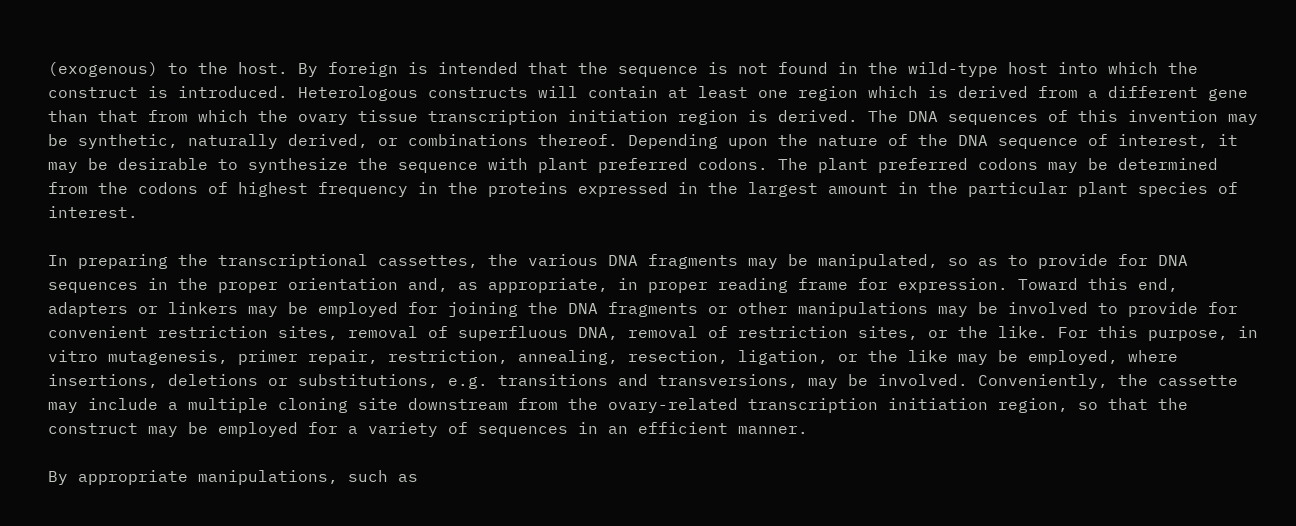(exogenous) to the host. By foreign is intended that the sequence is not found in the wild-type host into which the construct is introduced. Heterologous constructs will contain at least one region which is derived from a different gene than that from which the ovary tissue transcription initiation region is derived. The DNA sequences of this invention may be synthetic, naturally derived, or combinations thereof. Depending upon the nature of the DNA sequence of interest, it may be desirable to synthesize the sequence with plant preferred codons. The plant preferred codons may be determined from the codons of highest frequency in the proteins expressed in the largest amount in the particular plant species of interest.

In preparing the transcriptional cassettes, the various DNA fragments may be manipulated, so as to provide for DNA sequences in the proper orientation and, as appropriate, in proper reading frame for expression. Toward this end, adapters or linkers may be employed for joining the DNA fragments or other manipulations may be involved to provide for convenient restriction sites, removal of superfluous DNA, removal of restriction sites, or the like. For this purpose, in vitro mutagenesis, primer repair, restriction, annealing, resection, ligation, or the like may be employed, where insertions, deletions or substitutions, e.g. transitions and transversions, may be involved. Conveniently, the cassette may include a multiple cloning site downstream from the ovary-related transcription initiation region, so that the construct may be employed for a variety of sequences in an efficient manner.

By appropriate manipulations, such as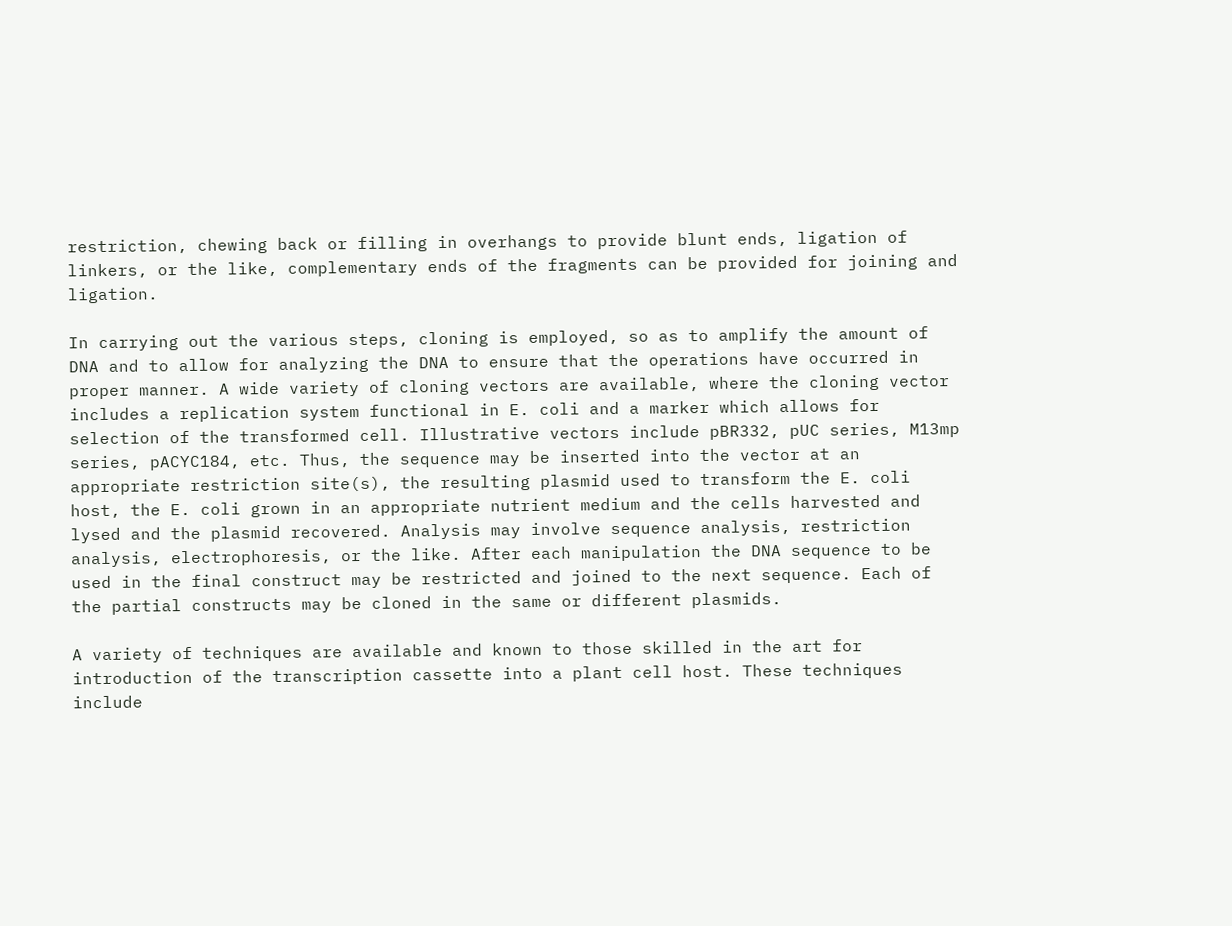restriction, chewing back or filling in overhangs to provide blunt ends, ligation of linkers, or the like, complementary ends of the fragments can be provided for joining and ligation.

In carrying out the various steps, cloning is employed, so as to amplify the amount of DNA and to allow for analyzing the DNA to ensure that the operations have occurred in proper manner. A wide variety of cloning vectors are available, where the cloning vector includes a replication system functional in E. coli and a marker which allows for selection of the transformed cell. Illustrative vectors include pBR332, pUC series, M13mp series, pACYC184, etc. Thus, the sequence may be inserted into the vector at an appropriate restriction site(s), the resulting plasmid used to transform the E. coli host, the E. coli grown in an appropriate nutrient medium and the cells harvested and lysed and the plasmid recovered. Analysis may involve sequence analysis, restriction analysis, electrophoresis, or the like. After each manipulation the DNA sequence to be used in the final construct may be restricted and joined to the next sequence. Each of the partial constructs may be cloned in the same or different plasmids.

A variety of techniques are available and known to those skilled in the art for introduction of the transcription cassette into a plant cell host. These techniques include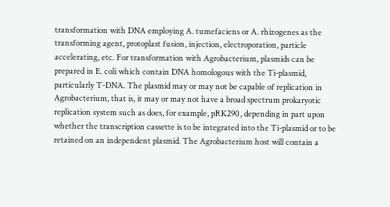transformation with DNA employing A. tumefaciens or A. rhizogenes as the transforming agent, protoplast fusion, injection, electroporation, particle accelerating, etc. For transformation with Agrobacterium, plasmids can be prepared in E. coli which contain DNA homologous with the Ti-plasmid, particularly T-DNA. The plasmid may or may not be capable of replication in Agrobacterium, that is, it may or may not have a broad spectrum prokaryotic replication system such as does, for example, pRK290, depending in part upon whether the transcription cassette is to be integrated into the Ti-plasmid or to be retained on an independent plasmid. The Agrobacterium host will contain a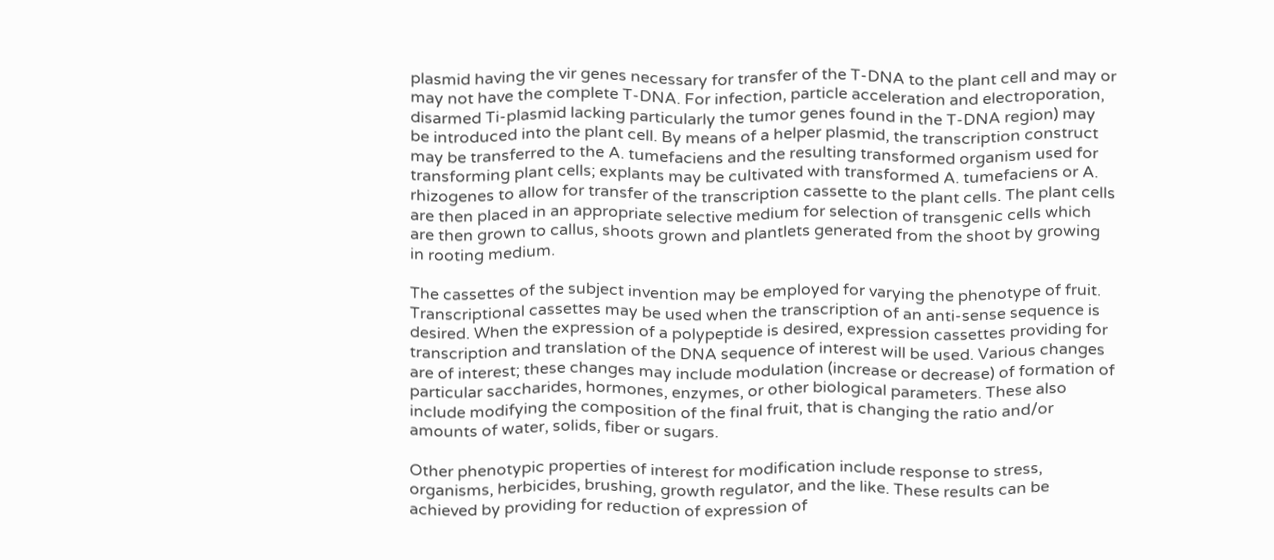plasmid having the vir genes necessary for transfer of the T-DNA to the plant cell and may or may not have the complete T-DNA. For infection, particle acceleration and electroporation, disarmed Ti-plasmid lacking particularly the tumor genes found in the T-DNA region) may be introduced into the plant cell. By means of a helper plasmid, the transcription construct may be transferred to the A. tumefaciens and the resulting transformed organism used for transforming plant cells; explants may be cultivated with transformed A. tumefaciens or A. rhizogenes to allow for transfer of the transcription cassette to the plant cells. The plant cells are then placed in an appropriate selective medium for selection of transgenic cells which are then grown to callus, shoots grown and plantlets generated from the shoot by growing in rooting medium.

The cassettes of the subject invention may be employed for varying the phenotype of fruit. Transcriptional cassettes may be used when the transcription of an anti-sense sequence is desired. When the expression of a polypeptide is desired, expression cassettes providing for transcription and translation of the DNA sequence of interest will be used. Various changes are of interest; these changes may include modulation (increase or decrease) of formation of particular saccharides, hormones, enzymes, or other biological parameters. These also include modifying the composition of the final fruit, that is changing the ratio and/or amounts of water, solids, fiber or sugars.

Other phenotypic properties of interest for modification include response to stress, organisms, herbicides, brushing, growth regulator, and the like. These results can be achieved by providing for reduction of expression of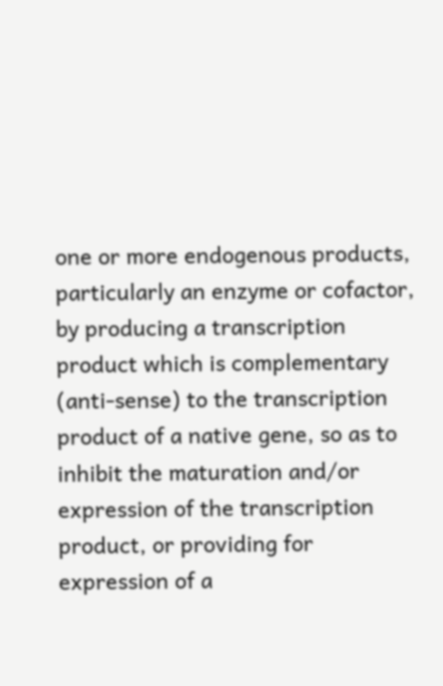one or more endogenous products, particularly an enzyme or cofactor, by producing a transcription product which is complementary (anti-sense) to the transcription product of a native gene, so as to inhibit the maturation and/or expression of the transcription product, or providing for expression of a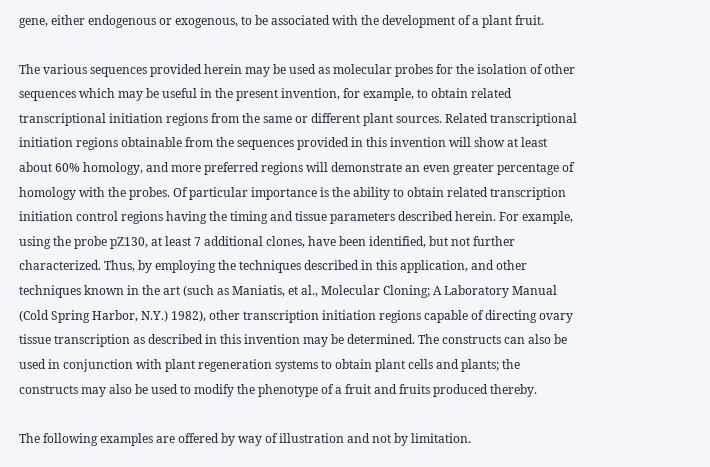gene, either endogenous or exogenous, to be associated with the development of a plant fruit.

The various sequences provided herein may be used as molecular probes for the isolation of other sequences which may be useful in the present invention, for example, to obtain related transcriptional initiation regions from the same or different plant sources. Related transcriptional initiation regions obtainable from the sequences provided in this invention will show at least about 60% homology, and more preferred regions will demonstrate an even greater percentage of homology with the probes. Of particular importance is the ability to obtain related transcription initiation control regions having the timing and tissue parameters described herein. For example, using the probe pZ130, at least 7 additional clones, have been identified, but not further characterized. Thus, by employing the techniques described in this application, and other techniques known in the art (such as Maniatis, et al., Molecular Cloning; A Laboratory Manual (Cold Spring Harbor, N.Y.) 1982), other transcription initiation regions capable of directing ovary tissue transcription as described in this invention may be determined. The constructs can also be used in conjunction with plant regeneration systems to obtain plant cells and plants; the constructs may also be used to modify the phenotype of a fruit and fruits produced thereby.

The following examples are offered by way of illustration and not by limitation.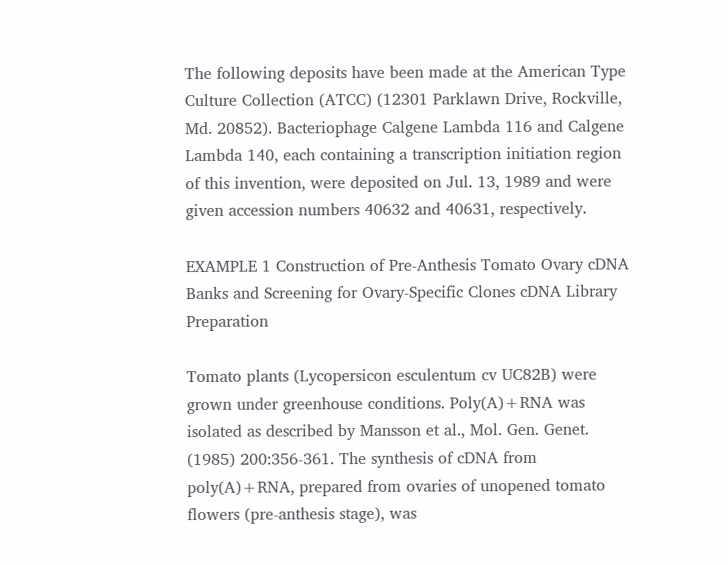The following deposits have been made at the American Type Culture Collection (ATCC) (12301 Parklawn Drive, Rockville, Md. 20852). Bacteriophage Calgene Lambda 116 and Calgene Lambda 140, each containing a transcription initiation region of this invention, were deposited on Jul. 13, 1989 and were given accession numbers 40632 and 40631, respectively.

EXAMPLE 1 Construction of Pre-Anthesis Tomato Ovary cDNA Banks and Screening for Ovary-Specific Clones cDNA Library Preparation

Tomato plants (Lycopersicon esculentum cv UC82B) were grown under greenhouse conditions. Poly(A)+RNA was isolated as described by Mansson et al., Mol. Gen. Genet. (1985) 200:356-361. The synthesis of cDNA from poly(A)+RNA, prepared from ovaries of unopened tomato flowers (pre-anthesis stage), was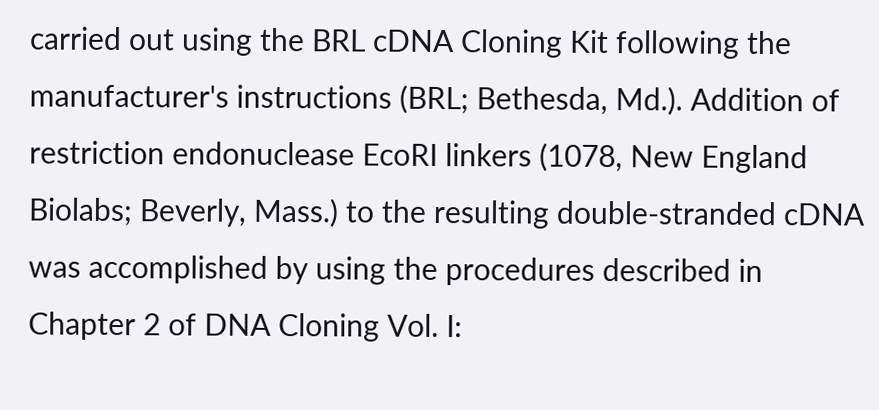carried out using the BRL cDNA Cloning Kit following the manufacturer's instructions (BRL; Bethesda, Md.). Addition of restriction endonuclease EcoRI linkers (1078, New England Biolabs; Beverly, Mass.) to the resulting double-stranded cDNA was accomplished by using the procedures described in Chapter 2 of DNA Cloning Vol. I: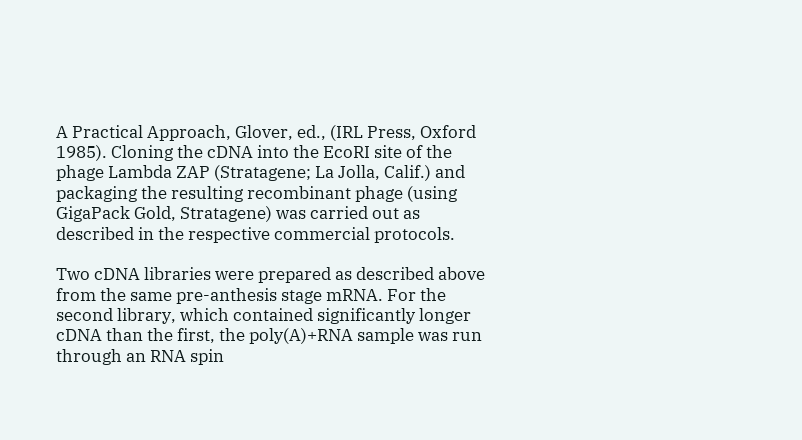A Practical Approach, Glover, ed., (IRL Press, Oxford 1985). Cloning the cDNA into the EcoRI site of the phage Lambda ZAP (Stratagene; La Jolla, Calif.) and packaging the resulting recombinant phage (using GigaPack Gold, Stratagene) was carried out as described in the respective commercial protocols.

Two cDNA libraries were prepared as described above from the same pre-anthesis stage mRNA. For the second library, which contained significantly longer cDNA than the first, the poly(A)+RNA sample was run through an RNA spin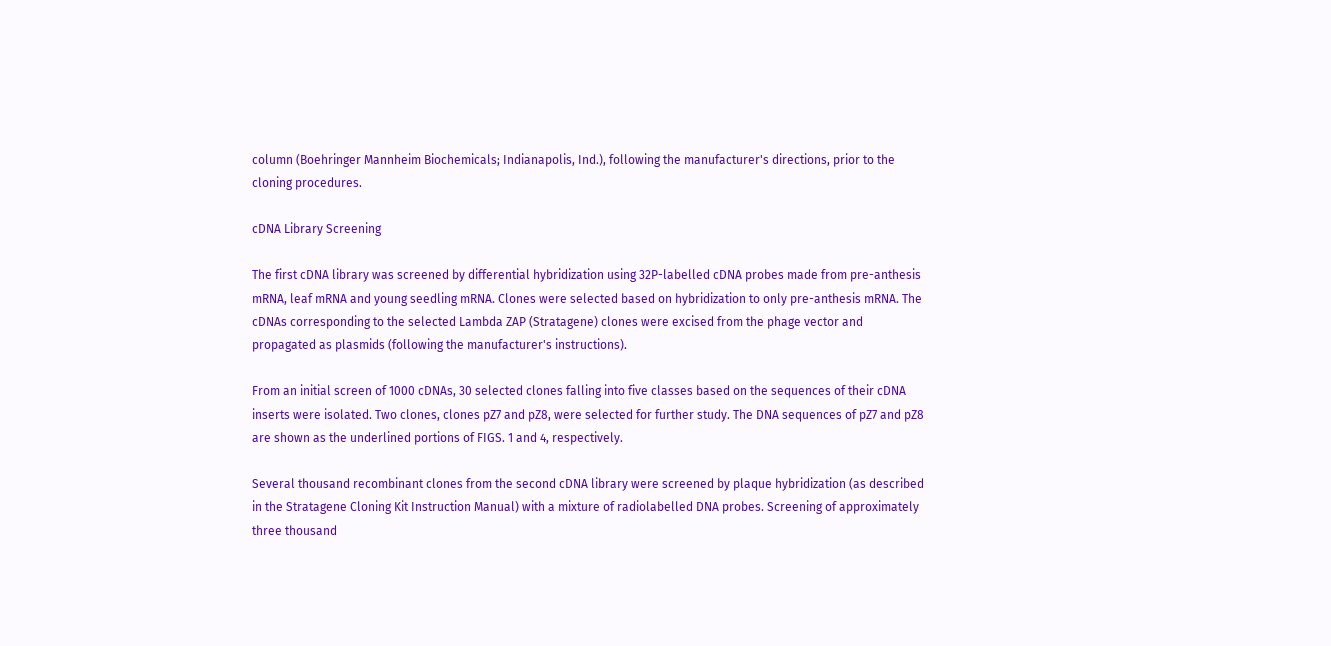column (Boehringer Mannheim Biochemicals; Indianapolis, Ind.), following the manufacturer's directions, prior to the cloning procedures.

cDNA Library Screening

The first cDNA library was screened by differential hybridization using 32P-labelled cDNA probes made from pre-anthesis mRNA, leaf mRNA and young seedling mRNA. Clones were selected based on hybridization to only pre-anthesis mRNA. The cDNAs corresponding to the selected Lambda ZAP (Stratagene) clones were excised from the phage vector and propagated as plasmids (following the manufacturer's instructions).

From an initial screen of 1000 cDNAs, 30 selected clones falling into five classes based on the sequences of their cDNA inserts were isolated. Two clones, clones pZ7 and pZ8, were selected for further study. The DNA sequences of pZ7 and pZ8 are shown as the underlined portions of FIGS. 1 and 4, respectively.

Several thousand recombinant clones from the second cDNA library were screened by plaque hybridization (as described in the Stratagene Cloning Kit Instruction Manual) with a mixture of radiolabelled DNA probes. Screening of approximately three thousand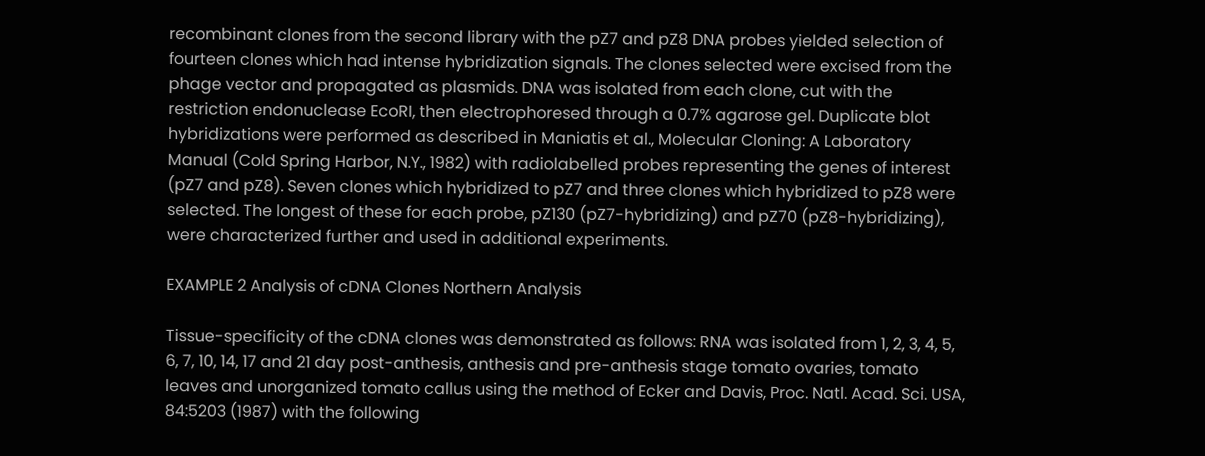recombinant clones from the second library with the pZ7 and pZ8 DNA probes yielded selection of fourteen clones which had intense hybridization signals. The clones selected were excised from the phage vector and propagated as plasmids. DNA was isolated from each clone, cut with the restriction endonuclease EcoRI, then electrophoresed through a 0.7% agarose gel. Duplicate blot hybridizations were performed as described in Maniatis et al., Molecular Cloning: A Laboratory Manual (Cold Spring Harbor, N.Y., 1982) with radiolabelled probes representing the genes of interest (pZ7 and pZ8). Seven clones which hybridized to pZ7 and three clones which hybridized to pZ8 were selected. The longest of these for each probe, pZ130 (pZ7-hybridizing) and pZ70 (pZ8-hybridizing), were characterized further and used in additional experiments.

EXAMPLE 2 Analysis of cDNA Clones Northern Analysis

Tissue-specificity of the cDNA clones was demonstrated as follows: RNA was isolated from 1, 2, 3, 4, 5, 6, 7, 10, 14, 17 and 21 day post-anthesis, anthesis and pre-anthesis stage tomato ovaries, tomato leaves and unorganized tomato callus using the method of Ecker and Davis, Proc. Natl. Acad. Sci. USA, 84:5203 (1987) with the following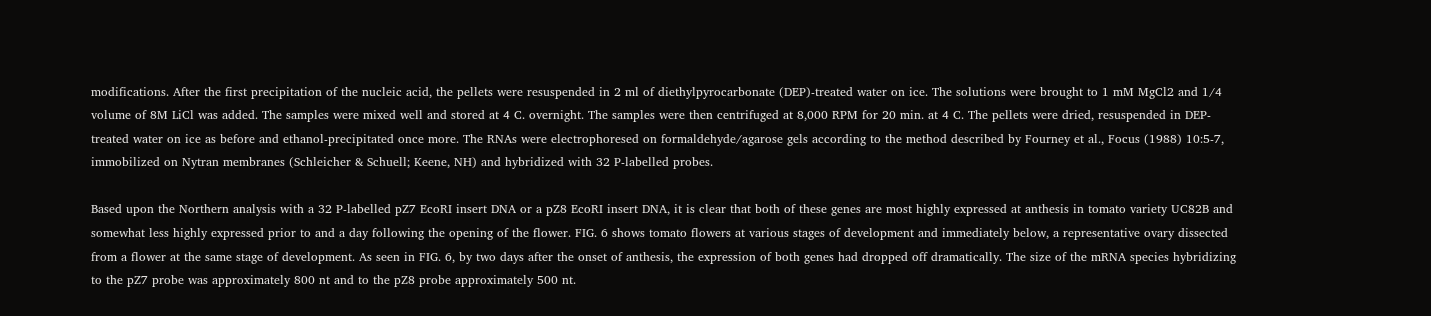modifications. After the first precipitation of the nucleic acid, the pellets were resuspended in 2 ml of diethylpyrocarbonate (DEP)-treated water on ice. The solutions were brought to 1 mM MgCl2 and 1/4 volume of 8M LiCl was added. The samples were mixed well and stored at 4 C. overnight. The samples were then centrifuged at 8,000 RPM for 20 min. at 4 C. The pellets were dried, resuspended in DEP-treated water on ice as before and ethanol-precipitated once more. The RNAs were electrophoresed on formaldehyde/agarose gels according to the method described by Fourney et al., Focus (1988) 10:5-7, immobilized on Nytran membranes (Schleicher & Schuell; Keene, NH) and hybridized with 32 P-labelled probes.

Based upon the Northern analysis with a 32 P-labelled pZ7 EcoRI insert DNA or a pZ8 EcoRI insert DNA, it is clear that both of these genes are most highly expressed at anthesis in tomato variety UC82B and somewhat less highly expressed prior to and a day following the opening of the flower. FIG. 6 shows tomato flowers at various stages of development and immediately below, a representative ovary dissected from a flower at the same stage of development. As seen in FIG. 6, by two days after the onset of anthesis, the expression of both genes had dropped off dramatically. The size of the mRNA species hybridizing to the pZ7 probe was approximately 800 nt and to the pZ8 probe approximately 500 nt.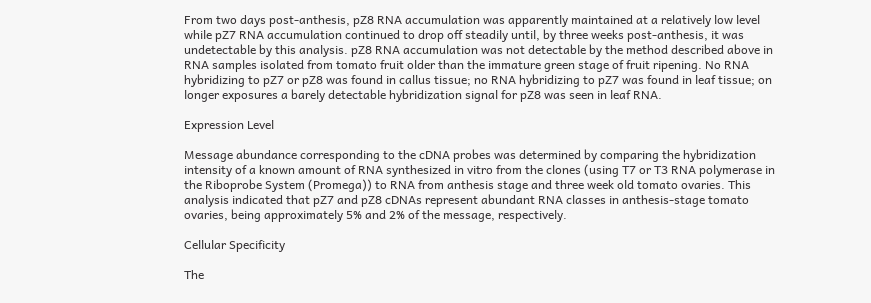From two days post-anthesis, pZ8 RNA accumulation was apparently maintained at a relatively low level while pZ7 RNA accumulation continued to drop off steadily until, by three weeks post-anthesis, it was undetectable by this analysis. pZ8 RNA accumulation was not detectable by the method described above in RNA samples isolated from tomato fruit older than the immature green stage of fruit ripening. No RNA hybridizing to pZ7 or pZ8 was found in callus tissue; no RNA hybridizing to pZ7 was found in leaf tissue; on longer exposures a barely detectable hybridization signal for pZ8 was seen in leaf RNA.

Expression Level

Message abundance corresponding to the cDNA probes was determined by comparing the hybridization intensity of a known amount of RNA synthesized in vitro from the clones (using T7 or T3 RNA polymerase in the Riboprobe System (Promega)) to RNA from anthesis stage and three week old tomato ovaries. This analysis indicated that pZ7 and pZ8 cDNAs represent abundant RNA classes in anthesis-stage tomato ovaries, being approximately 5% and 2% of the message, respectively.

Cellular Specificity

The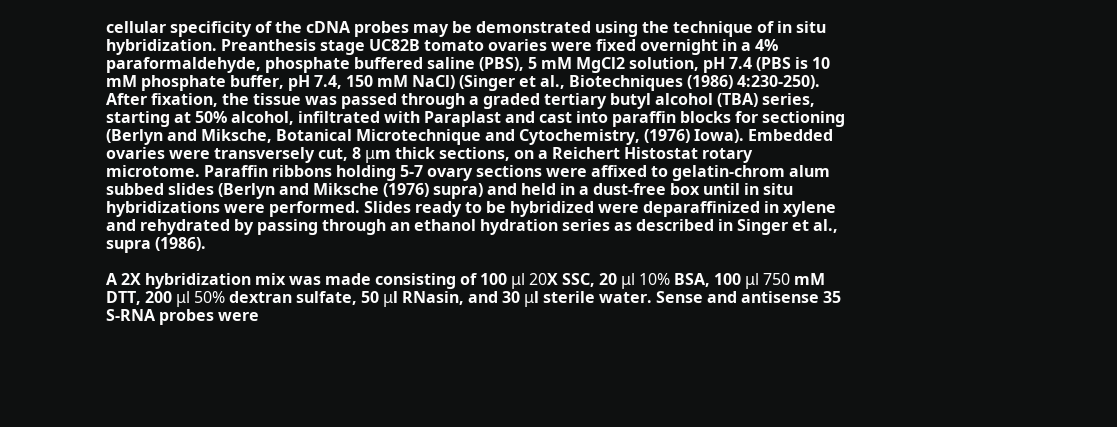cellular specificity of the cDNA probes may be demonstrated using the technique of in situ hybridization. Preanthesis stage UC82B tomato ovaries were fixed overnight in a 4% paraformaldehyde, phosphate buffered saline (PBS), 5 mM MgCl2 solution, pH 7.4 (PBS is 10 mM phosphate buffer, pH 7.4, 150 mM NaCl) (Singer et al., Biotechniques (1986) 4:230-250). After fixation, the tissue was passed through a graded tertiary butyl alcohol (TBA) series, starting at 50% alcohol, infiltrated with Paraplast and cast into paraffin blocks for sectioning (Berlyn and Miksche, Botanical Microtechnique and Cytochemistry, (1976) Iowa). Embedded ovaries were transversely cut, 8 μm thick sections, on a Reichert Histostat rotary microtome. Paraffin ribbons holding 5-7 ovary sections were affixed to gelatin-chrom alum subbed slides (Berlyn and Miksche (1976) supra) and held in a dust-free box until in situ hybridizations were performed. Slides ready to be hybridized were deparaffinized in xylene and rehydrated by passing through an ethanol hydration series as described in Singer et al., supra (1986).

A 2X hybridization mix was made consisting of 100 μl 20X SSC, 20 μl 10% BSA, 100 μl 750 mM DTT, 200 μl 50% dextran sulfate, 50 μl RNasin, and 30 μl sterile water. Sense and antisense 35 S-RNA probes were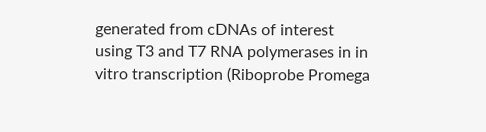generated from cDNAs of interest using T3 and T7 RNA polymerases in in vitro transcription (Riboprobe Promega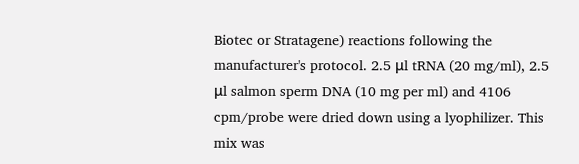Biotec or Stratagene) reactions following the manufacturer's protocol. 2.5 μl tRNA (20 mg/ml), 2.5 μl salmon sperm DNA (10 mg per ml) and 4106 cpm/probe were dried down using a lyophilizer. This mix was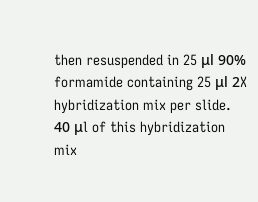then resuspended in 25 μl 90% formamide containing 25 μl 2X hybridization mix per slide. 40 μl of this hybridization mix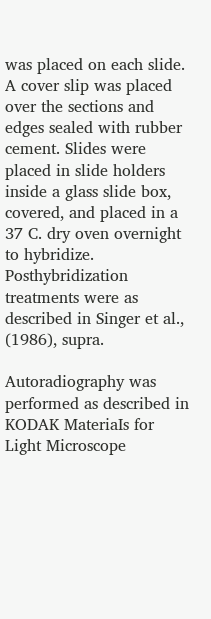was placed on each slide. A cover slip was placed over the sections and edges sealed with rubber cement. Slides were placed in slide holders inside a glass slide box, covered, and placed in a 37 C. dry oven overnight to hybridize. Posthybridization treatments were as described in Singer et al., (1986), supra.

Autoradiography was performed as described in KODAK MateriaIs for Light Microscope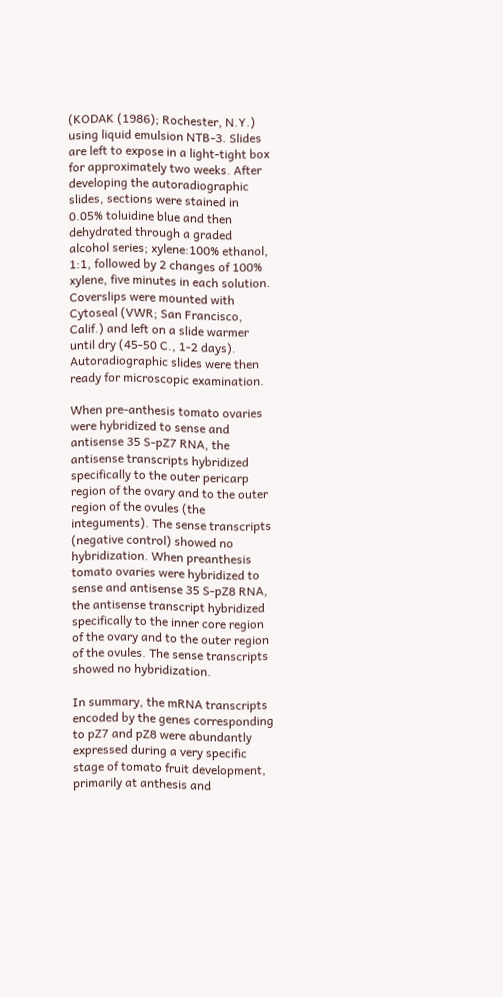(KODAK (1986); Rochester, N.Y.) using liquid emulsion NTB-3. Slides are left to expose in a light-tight box for approximately two weeks. After developing the autoradiographic slides, sections were stained in 0.05% toluidine blue and then dehydrated through a graded alcohol series; xylene:100% ethanol, 1:1, followed by 2 changes of 100% xylene, five minutes in each solution. Coverslips were mounted with Cytoseal (VWR; San Francisco, Calif.) and left on a slide warmer until dry (45-50 C., 1-2 days). Autoradiographic slides were then ready for microscopic examination.

When pre-anthesis tomato ovaries were hybridized to sense and antisense 35 S-pZ7 RNA, the antisense transcripts hybridized specifically to the outer pericarp region of the ovary and to the outer region of the ovules (the integuments). The sense transcripts (negative control) showed no hybridization. When preanthesis tomato ovaries were hybridized to sense and antisense 35 S-pZ8 RNA, the antisense transcript hybridized specifically to the inner core region of the ovary and to the outer region of the ovules. The sense transcripts showed no hybridization.

In summary, the mRNA transcripts encoded by the genes corresponding to pZ7 and pZ8 were abundantly expressed during a very specific stage of tomato fruit development, primarily at anthesis and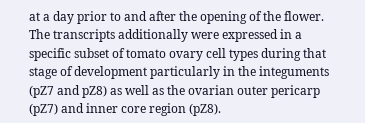at a day prior to and after the opening of the flower. The transcripts additionally were expressed in a specific subset of tomato ovary cell types during that stage of development particularly in the integuments (pZ7 and pZ8) as well as the ovarian outer pericarp (pZ7) and inner core region (pZ8).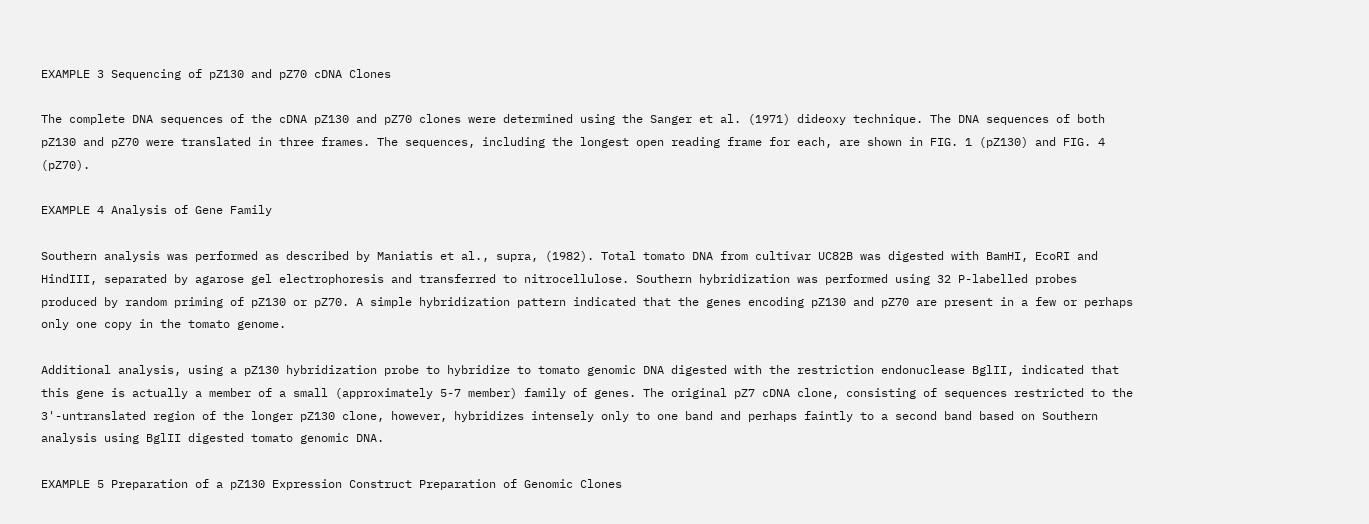EXAMPLE 3 Sequencing of pZ130 and pZ70 cDNA Clones

The complete DNA sequences of the cDNA pZ130 and pZ70 clones were determined using the Sanger et al. (1971) dideoxy technique. The DNA sequences of both pZ130 and pZ70 were translated in three frames. The sequences, including the longest open reading frame for each, are shown in FIG. 1 (pZ130) and FIG. 4 (pZ70).

EXAMPLE 4 Analysis of Gene Family

Southern analysis was performed as described by Maniatis et al., supra, (1982). Total tomato DNA from cultivar UC82B was digested with BamHI, EcoRI and HindIII, separated by agarose gel electrophoresis and transferred to nitrocellulose. Southern hybridization was performed using 32 P-labelled probes produced by random priming of pZ130 or pZ70. A simple hybridization pattern indicated that the genes encoding pZ130 and pZ70 are present in a few or perhaps only one copy in the tomato genome.

Additional analysis, using a pZ130 hybridization probe to hybridize to tomato genomic DNA digested with the restriction endonuclease BglII, indicated that this gene is actually a member of a small (approximately 5-7 member) family of genes. The original pZ7 cDNA clone, consisting of sequences restricted to the 3'-untranslated region of the longer pZ130 clone, however, hybridizes intensely only to one band and perhaps faintly to a second band based on Southern analysis using BglII digested tomato genomic DNA.

EXAMPLE 5 Preparation of a pZ130 Expression Construct Preparation of Genomic Clones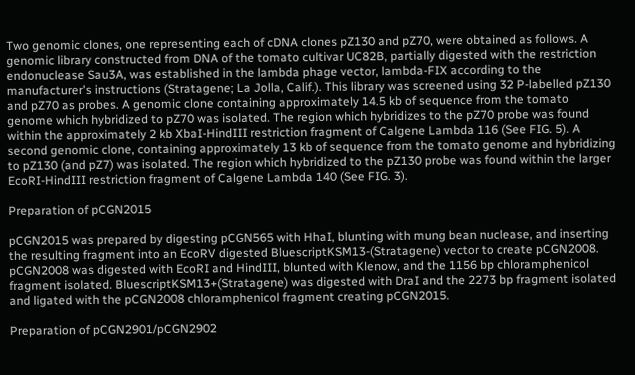Two genomic clones, one representing each of cDNA clones pZ130 and pZ70, were obtained as follows. A genomic library constructed from DNA of the tomato cultivar UC82B, partially digested with the restriction endonuclease Sau3A, was established in the lambda phage vector, lambda-FIX according to the manufacturer's instructions (Stratagene; La Jolla, Calif.). This library was screened using 32 P-labelled pZ130 and pZ70 as probes. A genomic clone containing approximately 14.5 kb of sequence from the tomato genome which hybridized to pZ70 was isolated. The region which hybridizes to the pZ70 probe was found within the approximately 2 kb XbaI-HindIII restriction fragment of Calgene Lambda 116 (See FIG. 5). A second genomic clone, containing approximately 13 kb of sequence from the tomato genome and hybridizing to pZ130 (and pZ7) was isolated. The region which hybridized to the pZ130 probe was found within the larger EcoRI-HindIII restriction fragment of Calgene Lambda 140 (See FIG. 3).

Preparation of pCGN2015

pCGN2015 was prepared by digesting pCGN565 with HhaI, blunting with mung bean nuclease, and inserting the resulting fragment into an EcoRV digested BluescriptKSM13-(Stratagene) vector to create pCGN2008. pCGN2008 was digested with EcoRI and HindIII, blunted with Klenow, and the 1156 bp chloramphenicol fragment isolated. BluescriptKSM13+(Stratagene) was digested with DraI and the 2273 bp fragment isolated and ligated with the pCGN2008 chloramphenicol fragment creating pCGN2015.

Preparation of pCGN2901/pCGN2902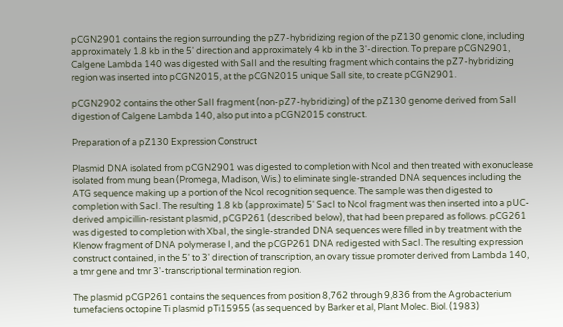pCGN2901 contains the region surrounding the pZ7-hybridizing region of the pZ130 genomic clone, including approximately 1.8 kb in the 5' direction and approximately 4 kb in the 3'-direction. To prepare pCGN2901, Calgene Lambda 140 was digested with SaII and the resulting fragment which contains the pZ7-hybridizing region was inserted into pCGN2015, at the pCGN2015 unique SalI site, to create pCGN2901.

pCGN2902 contains the other SaII fragment (non-pZ7-hybridizing) of the pZ130 genome derived from SaII digestion of Calgene Lambda 140, also put into a pCGN2015 construct.

Preparation of a pZ130 Expression Construct

Plasmid DNA isolated from pCGN2901 was digested to completion with NcoI and then treated with exonuclease isolated from mung bean (Promega, Madison, Wis.) to eliminate single-stranded DNA sequences including the ATG sequence making up a portion of the NcoI recognition sequence. The sample was then digested to completion with SacI. The resulting 1.8 kb (approximate) 5' SacI to NcoI fragment was then inserted into a pUC-derived ampicillin-resistant plasmid, pCGP261 (described below), that had been prepared as follows. pCG261 was digested to completion with XbaI, the single-stranded DNA sequences were filled in by treatment with the Klenow fragment of DNA polymerase I, and the pCGP261 DNA redigested with SacI. The resulting expression construct contained, in the 5' to 3' direction of transcription, an ovary tissue promoter derived from Lambda 140, a tmr gene and tmr 3'-transcriptional termination region.

The plasmid pCGP261 contains the sequences from position 8,762 through 9,836 from the Agrobacterium tumefaciens octopine Ti plasmid pTi15955 (as sequenced by Barker et al, Plant Molec. Biol. (1983)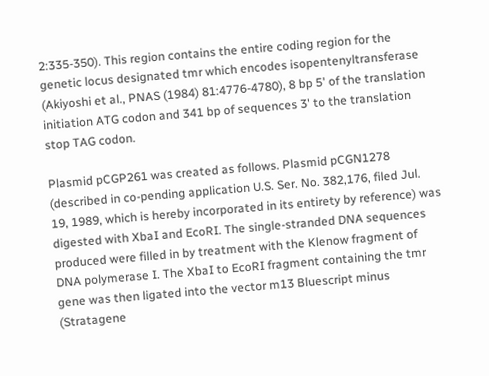2:335-350). This region contains the entire coding region for the genetic locus designated tmr which encodes isopentenyltransferase (Akiyoshi et al., PNAS (1984) 81:4776-4780), 8 bp 5' of the translation initiation ATG codon and 341 bp of sequences 3' to the translation stop TAG codon.

Plasmid pCGP261 was created as follows. Plasmid pCGN1278 (described in co-pending application U.S. Ser. No. 382,176, filed Jul. 19, 1989, which is hereby incorporated in its entirety by reference) was digested with XbaI and EcoRI. The single-stranded DNA sequences produced were filled in by treatment with the Klenow fragment of DNA polymerase I. The XbaI to EcoRI fragment containing the tmr gene was then ligated into the vector m13 Bluescript minus (Stratagene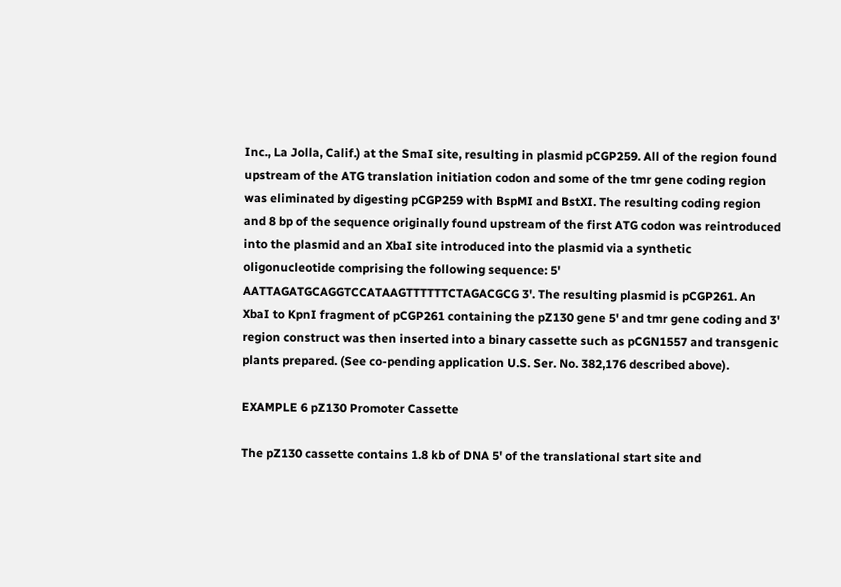Inc., La Jolla, Calif.) at the SmaI site, resulting in plasmid pCGP259. All of the region found upstream of the ATG translation initiation codon and some of the tmr gene coding region was eliminated by digesting pCGP259 with BspMI and BstXI. The resulting coding region and 8 bp of the sequence originally found upstream of the first ATG codon was reintroduced into the plasmid and an XbaI site introduced into the plasmid via a synthetic oligonucleotide comprising the following sequence: 5' AATTAGATGCAGGTCCATAAGTTTTTTCTAGACGCG 3'. The resulting plasmid is pCGP261. An XbaI to KpnI fragment of pCGP261 containing the pZ130 gene 5' and tmr gene coding and 3' region construct was then inserted into a binary cassette such as pCGN1557 and transgenic plants prepared. (See co-pending application U.S. Ser. No. 382,176 described above).

EXAMPLE 6 pZ130 Promoter Cassette

The pZ130 cassette contains 1.8 kb of DNA 5' of the translational start site and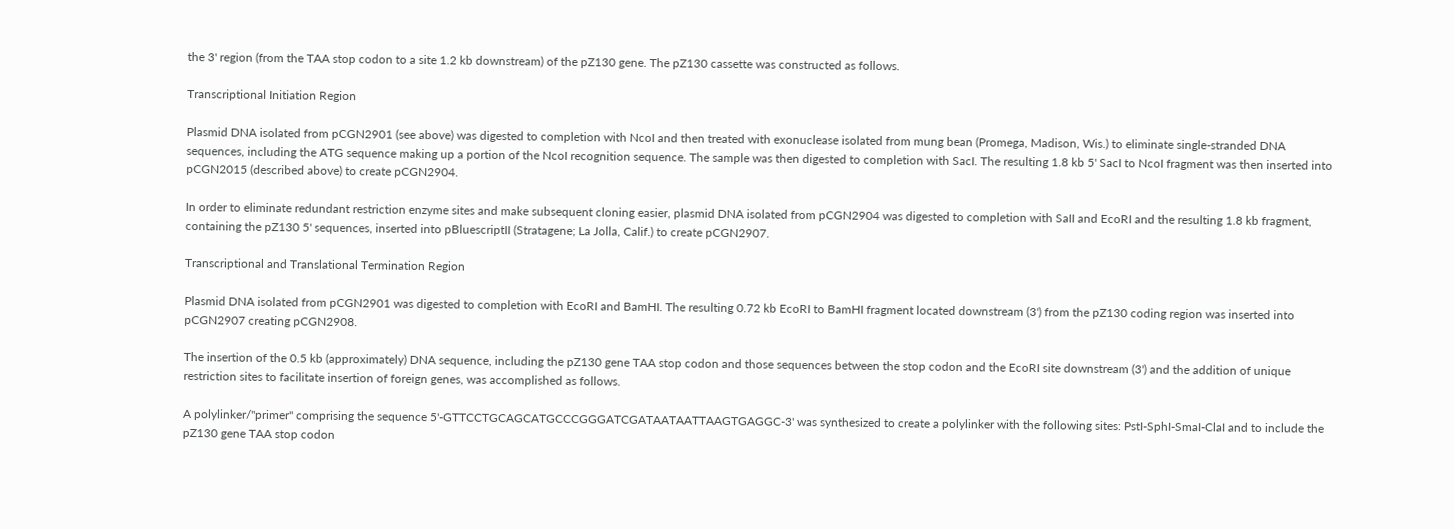the 3' region (from the TAA stop codon to a site 1.2 kb downstream) of the pZ130 gene. The pZ130 cassette was constructed as follows.

Transcriptional Initiation Region

Plasmid DNA isolated from pCGN2901 (see above) was digested to completion with NcoI and then treated with exonuclease isolated from mung bean (Promega, Madison, Wis.) to eliminate single-stranded DNA sequences, including the ATG sequence making up a portion of the NcoI recognition sequence. The sample was then digested to completion with SacI. The resulting 1.8 kb 5' SacI to NcoI fragment was then inserted into pCGN2015 (described above) to create pCGN2904.

In order to eliminate redundant restriction enzyme sites and make subsequent cloning easier, plasmid DNA isolated from pCGN2904 was digested to completion with SaII and EcoRI and the resulting 1.8 kb fragment, containing the pZ130 5' sequences, inserted into pBluescriptII (Stratagene; La Jolla, Calif.) to create pCGN2907.

Transcriptional and Translational Termination Region

Plasmid DNA isolated from pCGN2901 was digested to completion with EcoRI and BamHI. The resulting 0.72 kb EcoRI to BamHI fragment located downstream (3') from the pZ130 coding region was inserted into pCGN2907 creating pCGN2908.

The insertion of the 0.5 kb (approximately) DNA sequence, including the pZ130 gene TAA stop codon and those sequences between the stop codon and the EcoRI site downstream (3') and the addition of unique restriction sites to facilitate insertion of foreign genes, was accomplished as follows.

A polylinker/"primer" comprising the sequence 5'-GTTCCTGCAGCATGCCCGGGATCGATAATAATTAAGTGAGGC-3' was synthesized to create a polylinker with the following sites: PstI-SphI-SmaI-ClaI and to include the pZ130 gene TAA stop codon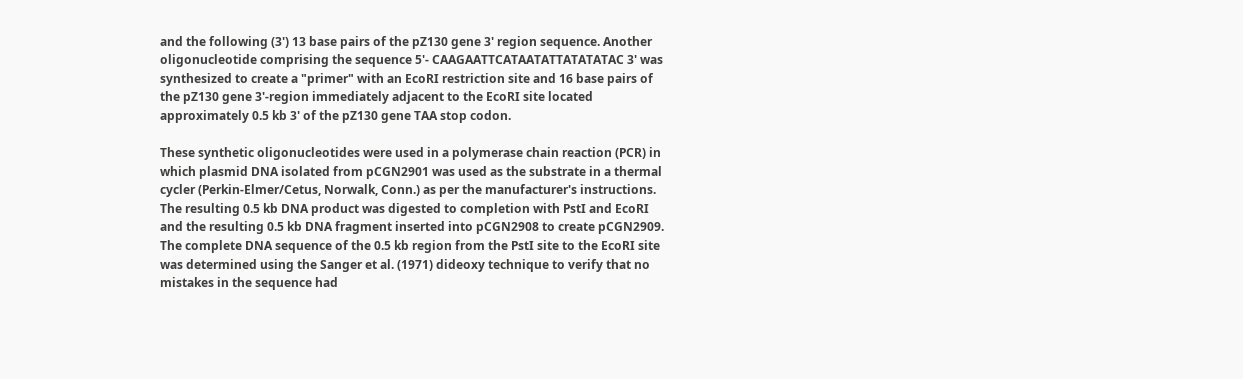and the following (3') 13 base pairs of the pZ130 gene 3' region sequence. Another oligonucleotide comprising the sequence 5'- CAAGAATTCATAATATTATATATAC 3' was synthesized to create a "primer" with an EcoRI restriction site and 16 base pairs of the pZ130 gene 3'-region immediately adjacent to the EcoRI site located approximately 0.5 kb 3' of the pZ130 gene TAA stop codon.

These synthetic oligonucleotides were used in a polymerase chain reaction (PCR) in which plasmid DNA isolated from pCGN2901 was used as the substrate in a thermal cycler (Perkin-Elmer/Cetus, Norwalk, Conn.) as per the manufacturer's instructions. The resulting 0.5 kb DNA product was digested to completion with PstI and EcoRI and the resulting 0.5 kb DNA fragment inserted into pCGN2908 to create pCGN2909. The complete DNA sequence of the 0.5 kb region from the PstI site to the EcoRI site was determined using the Sanger et al. (1971) dideoxy technique to verify that no mistakes in the sequence had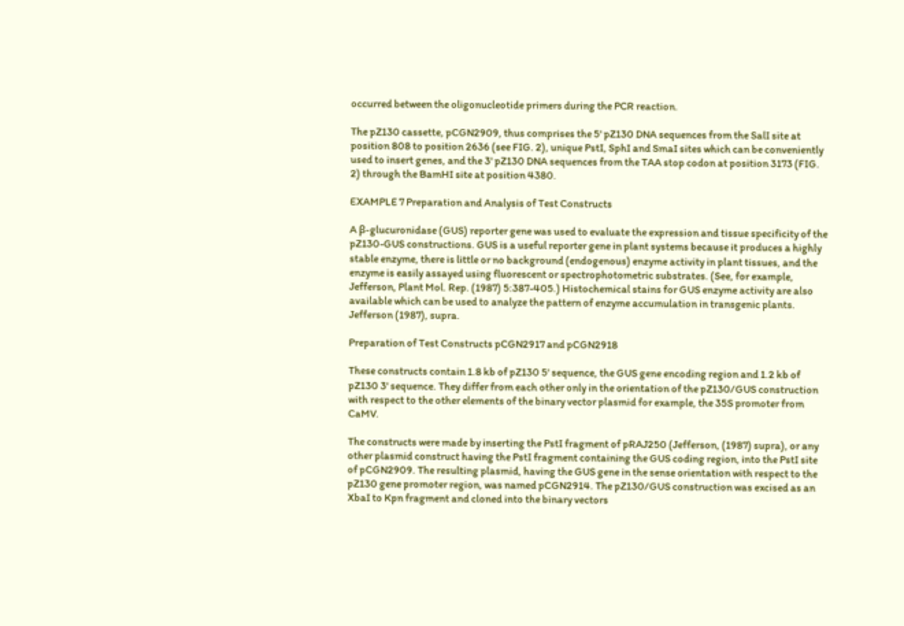occurred between the oligonucleotide primers during the PCR reaction.

The pZ130 cassette, pCGN2909, thus comprises the 5' pZ130 DNA sequences from the SalI site at position 808 to position 2636 (see FIG. 2), unique PstI, SphI and SmaI sites which can be conveniently used to insert genes, and the 3' pZ130 DNA sequences from the TAA stop codon at position 3173 (FIG. 2) through the BamHI site at position 4380.

EXAMPLE 7 Preparation and Analysis of Test Constructs

A β-glucuronidase (GUS) reporter gene was used to evaluate the expression and tissue specificity of the pZ130-GUS constructions. GUS is a useful reporter gene in plant systems because it produces a highly stable enzyme, there is little or no background (endogenous) enzyme activity in plant tissues, and the enzyme is easily assayed using fluorescent or spectrophotometric substrates. (See, for example, Jefferson, Plant Mol. Rep. (1987) 5:387-405.) Histochemical stains for GUS enzyme activity are also available which can be used to analyze the pattern of enzyme accumulation in transgenic plants. Jefferson (1987), supra.

Preparation of Test Constructs pCGN2917 and pCGN2918

These constructs contain 1.8 kb of pZ130 5' sequence, the GUS gene encoding region and 1.2 kb of pZ130 3' sequence. They differ from each other only in the orientation of the pZ130/GUS construction with respect to the other elements of the binary vector plasmid for example, the 35S promoter from CaMV.

The constructs were made by inserting the PstI fragment of pRAJ250 (Jefferson, (1987) supra), or any other plasmid construct having the PstI fragment containing the GUS coding region, into the PstI site of pCGN2909. The resulting plasmid, having the GUS gene in the sense orientation with respect to the pZ130 gene promoter region, was named pCGN2914. The pZ130/GUS construction was excised as an XbaI to Kpn fragment and cloned into the binary vectors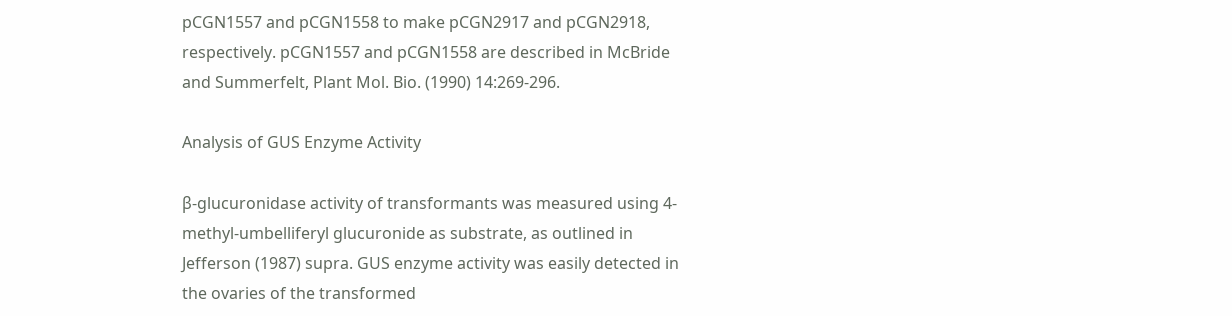pCGN1557 and pCGN1558 to make pCGN2917 and pCGN2918, respectively. pCGN1557 and pCGN1558 are described in McBride and Summerfelt, Plant Mol. Bio. (1990) 14:269-296.

Analysis of GUS Enzyme Activity

β-glucuronidase activity of transformants was measured using 4-methyl-umbelliferyl glucuronide as substrate, as outlined in Jefferson (1987) supra. GUS enzyme activity was easily detected in the ovaries of the transformed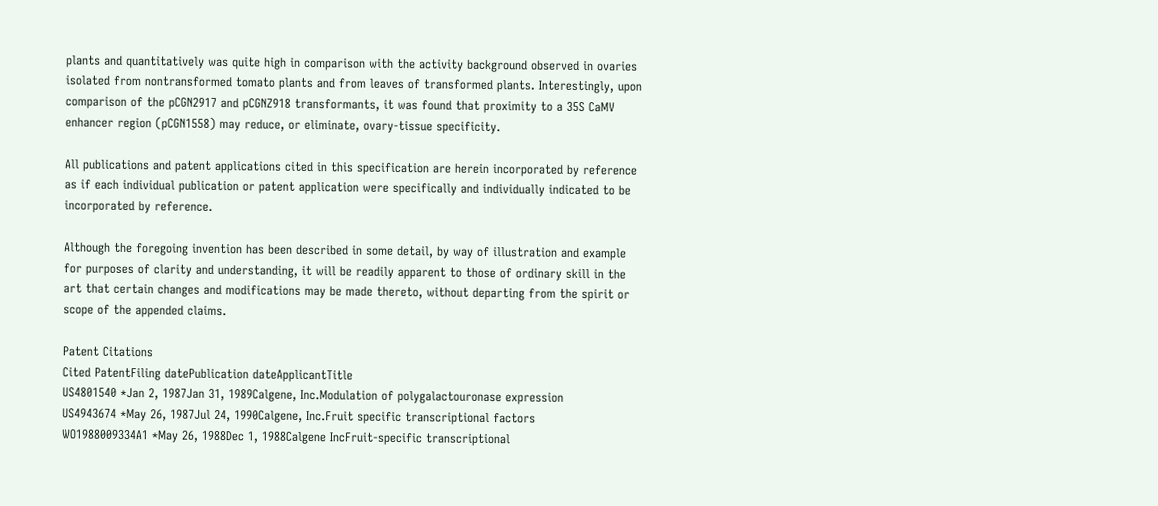plants and quantitatively was quite high in comparison with the activity background observed in ovaries isolated from nontransformed tomato plants and from leaves of transformed plants. Interestingly, upon comparison of the pCGN2917 and pCGNZ918 transformants, it was found that proximity to a 35S CaMV enhancer region (pCGN1558) may reduce, or eliminate, ovary-tissue specificity.

All publications and patent applications cited in this specification are herein incorporated by reference as if each individual publication or patent application were specifically and individually indicated to be incorporated by reference.

Although the foregoing invention has been described in some detail, by way of illustration and example for purposes of clarity and understanding, it will be readily apparent to those of ordinary skill in the art that certain changes and modifications may be made thereto, without departing from the spirit or scope of the appended claims.

Patent Citations
Cited PatentFiling datePublication dateApplicantTitle
US4801540 *Jan 2, 1987Jan 31, 1989Calgene, Inc.Modulation of polygalactouronase expression
US4943674 *May 26, 1987Jul 24, 1990Calgene, Inc.Fruit specific transcriptional factors
WO1988009334A1 *May 26, 1988Dec 1, 1988Calgene IncFruit-specific transcriptional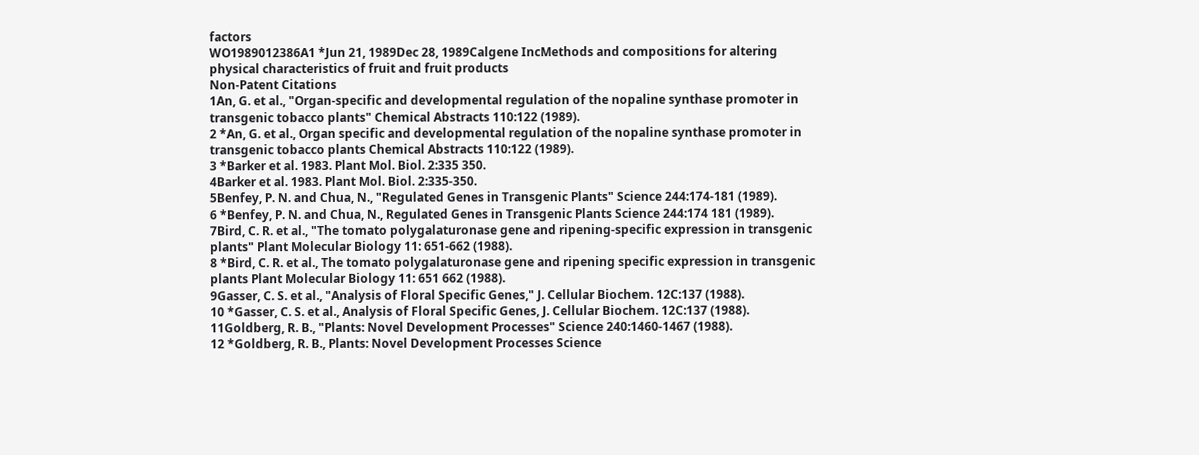factors
WO1989012386A1 *Jun 21, 1989Dec 28, 1989Calgene IncMethods and compositions for altering physical characteristics of fruit and fruit products
Non-Patent Citations
1An, G. et al., "Organ-specific and developmental regulation of the nopaline synthase promoter in transgenic tobacco plants" Chemical Abstracts 110:122 (1989).
2 *An, G. et al., Organ specific and developmental regulation of the nopaline synthase promoter in transgenic tobacco plants Chemical Abstracts 110:122 (1989).
3 *Barker et al. 1983. Plant Mol. Biol. 2:335 350.
4Barker et al. 1983. Plant Mol. Biol. 2:335-350.
5Benfey, P. N. and Chua, N., "Regulated Genes in Transgenic Plants" Science 244:174-181 (1989).
6 *Benfey, P. N. and Chua, N., Regulated Genes in Transgenic Plants Science 244:174 181 (1989).
7Bird, C. R. et al., "The tomato polygalaturonase gene and ripening-specific expression in transgenic plants" Plant Molecular Biology 11: 651-662 (1988).
8 *Bird, C. R. et al., The tomato polygalaturonase gene and ripening specific expression in transgenic plants Plant Molecular Biology 11: 651 662 (1988).
9Gasser, C. S. et al., "Analysis of Floral Specific Genes," J. Cellular Biochem. 12C:137 (1988).
10 *Gasser, C. S. et al., Analysis of Floral Specific Genes, J. Cellular Biochem. 12C:137 (1988).
11Goldberg, R. B., "Plants: Novel Development Processes" Science 240:1460-1467 (1988).
12 *Goldberg, R. B., Plants: Novel Development Processes Science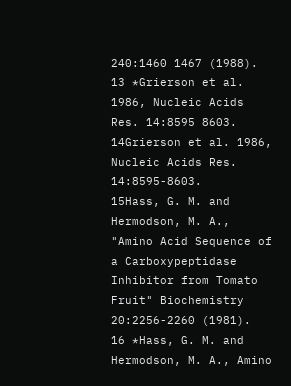240:1460 1467 (1988).
13 *Grierson et al. 1986, Nucleic Acids Res. 14:8595 8603.
14Grierson et al. 1986, Nucleic Acids Res. 14:8595-8603.
15Hass, G. M. and Hermodson, M. A., "Amino Acid Sequence of a Carboxypeptidase Inhibitor from Tomato Fruit" Biochemistry 20:2256-2260 (1981).
16 *Hass, G. M. and Hermodson, M. A., Amino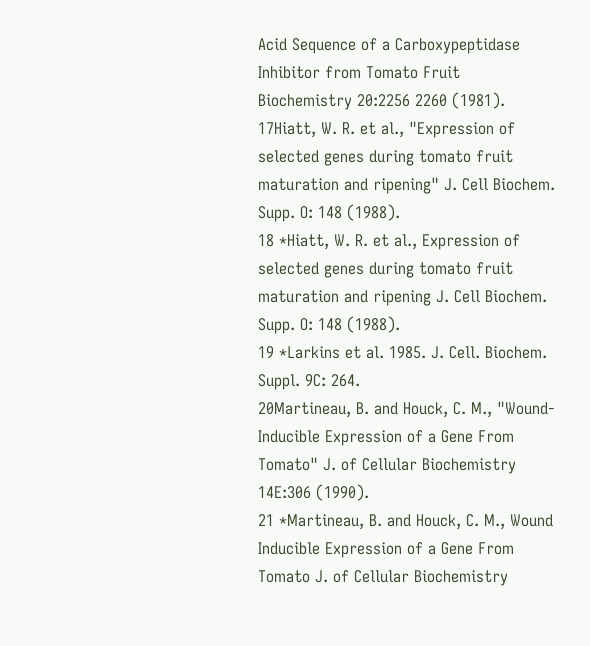Acid Sequence of a Carboxypeptidase Inhibitor from Tomato Fruit Biochemistry 20:2256 2260 (1981).
17Hiatt, W. R. et al., "Expression of selected genes during tomato fruit maturation and ripening" J. Cell Biochem. Supp. O: 148 (1988).
18 *Hiatt, W. R. et al., Expression of selected genes during tomato fruit maturation and ripening J. Cell Biochem. Supp. O: 148 (1988).
19 *Larkins et al. 1985. J. Cell. Biochem. Suppl. 9C: 264.
20Martineau, B. and Houck, C. M., "Wound-Inducible Expression of a Gene From Tomato" J. of Cellular Biochemistry 14E:306 (1990).
21 *Martineau, B. and Houck, C. M., Wound Inducible Expression of a Gene From Tomato J. of Cellular Biochemistry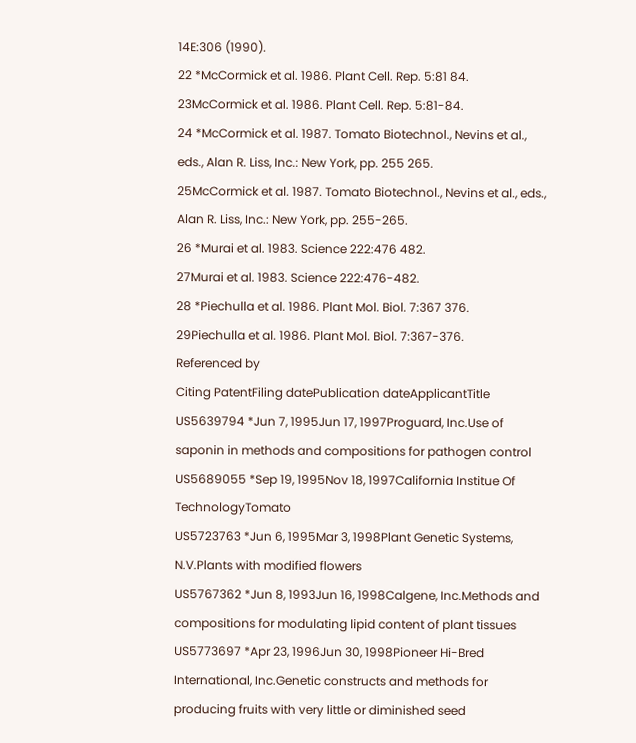14E:306 (1990).
22 *McCormick et al. 1986. Plant Cell. Rep. 5:81 84.
23McCormick et al. 1986. Plant Cell. Rep. 5:81-84.
24 *McCormick et al. 1987. Tomato Biotechnol., Nevins et al., eds., Alan R. Liss, Inc.: New York, pp. 255 265.
25McCormick et al. 1987. Tomato Biotechnol., Nevins et al., eds., Alan R. Liss, Inc.: New York, pp. 255-265.
26 *Murai et al. 1983. Science 222:476 482.
27Murai et al. 1983. Science 222:476-482.
28 *Piechulla et al. 1986. Plant Mol. Biol. 7:367 376.
29Piechulla et al. 1986. Plant Mol. Biol. 7:367-376.
Referenced by
Citing PatentFiling datePublication dateApplicantTitle
US5639794 *Jun 7, 1995Jun 17, 1997Proguard, Inc.Use of saponin in methods and compositions for pathogen control
US5689055 *Sep 19, 1995Nov 18, 1997California Institue Of TechnologyTomato
US5723763 *Jun 6, 1995Mar 3, 1998Plant Genetic Systems, N.V.Plants with modified flowers
US5767362 *Jun 8, 1993Jun 16, 1998Calgene, Inc.Methods and compositions for modulating lipid content of plant tissues
US5773697 *Apr 23, 1996Jun 30, 1998Pioneer Hi-Bred International, Inc.Genetic constructs and methods for producing fruits with very little or diminished seed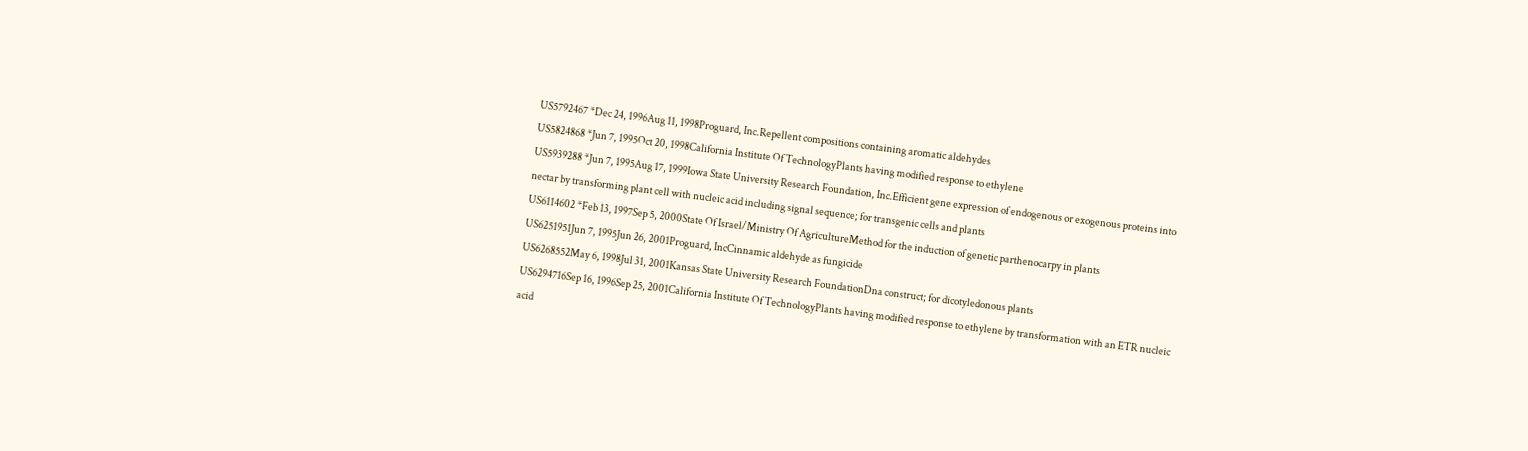US5792467 *Dec 24, 1996Aug 11, 1998Proguard, Inc.Repellent compositions containing aromatic aldehydes
US5824868 *Jun 7, 1995Oct 20, 1998California Institute Of TechnologyPlants having modified response to ethylene
US5939288 *Jun 7, 1995Aug 17, 1999Iowa State University Research Foundation, Inc.Efficient gene expression of endogenous or exogenous proteins into nectar by transforming plant cell with nucleic acid including signal sequence; for transgenic cells and plants
US6114602 *Feb 13, 1997Sep 5, 2000State Of Israel/Ministry Of AgricultureMethod for the induction of genetic parthenocarpy in plants
US6251951Jun 7, 1995Jun 26, 2001Proguard, IncCinnamic aldehyde as fungicide
US6268552May 6, 1998Jul 31, 2001Kansas State University Research FoundationDna construct; for dicotyledonous plants
US6294716Sep 16, 1996Sep 25, 2001California Institute Of TechnologyPlants having modified response to ethylene by transformation with an ETR nucleic acid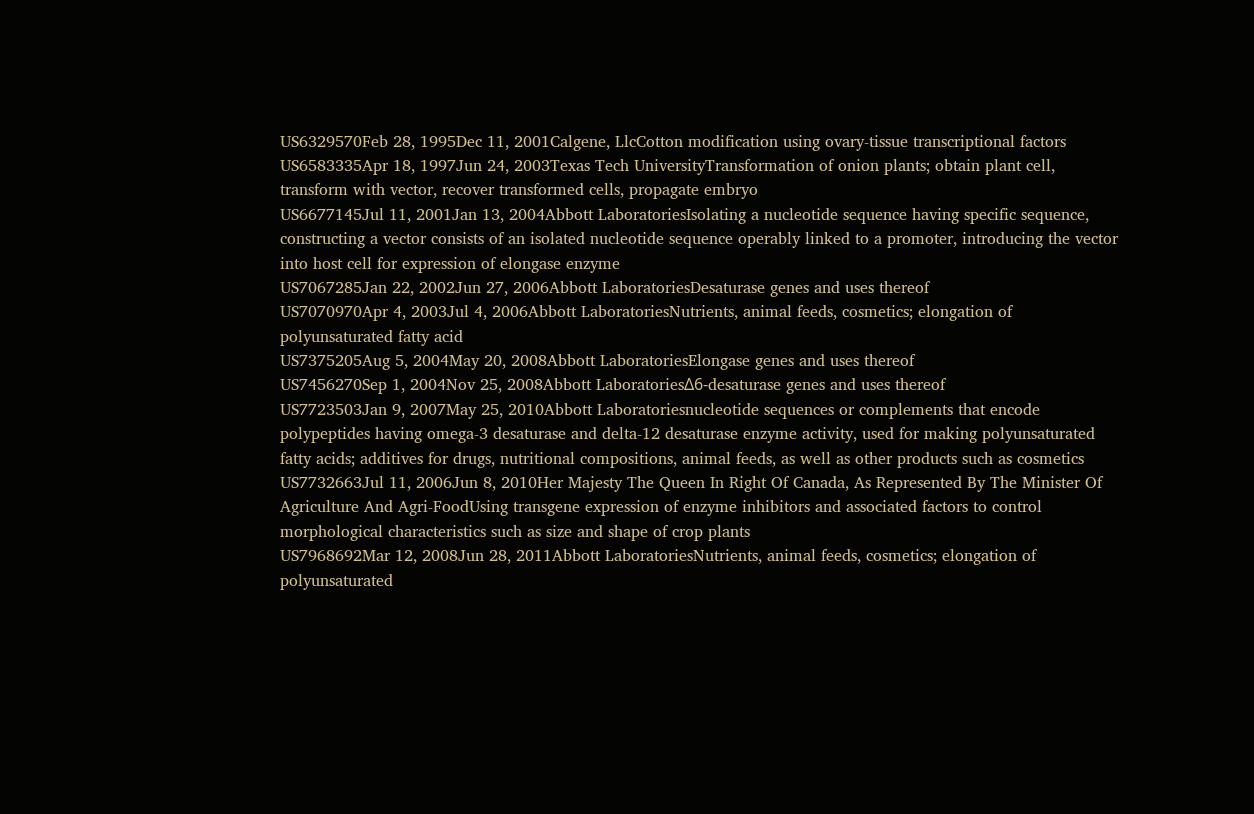US6329570Feb 28, 1995Dec 11, 2001Calgene, LlcCotton modification using ovary-tissue transcriptional factors
US6583335Apr 18, 1997Jun 24, 2003Texas Tech UniversityTransformation of onion plants; obtain plant cell, transform with vector, recover transformed cells, propagate embryo
US6677145Jul 11, 2001Jan 13, 2004Abbott LaboratoriesIsolating a nucleotide sequence having specific sequence, constructing a vector consists of an isolated nucleotide sequence operably linked to a promoter, introducing the vector into host cell for expression of elongase enzyme
US7067285Jan 22, 2002Jun 27, 2006Abbott LaboratoriesDesaturase genes and uses thereof
US7070970Apr 4, 2003Jul 4, 2006Abbott LaboratoriesNutrients, animal feeds, cosmetics; elongation of polyunsaturated fatty acid
US7375205Aug 5, 2004May 20, 2008Abbott LaboratoriesElongase genes and uses thereof
US7456270Sep 1, 2004Nov 25, 2008Abbott LaboratoriesΔ6-desaturase genes and uses thereof
US7723503Jan 9, 2007May 25, 2010Abbott Laboratoriesnucleotide sequences or complements that encode polypeptides having omega-3 desaturase and delta-12 desaturase enzyme activity, used for making polyunsaturated fatty acids; additives for drugs, nutritional compositions, animal feeds, as well as other products such as cosmetics
US7732663Jul 11, 2006Jun 8, 2010Her Majesty The Queen In Right Of Canada, As Represented By The Minister Of Agriculture And Agri-FoodUsing transgene expression of enzyme inhibitors and associated factors to control morphological characteristics such as size and shape of crop plants
US7968692Mar 12, 2008Jun 28, 2011Abbott LaboratoriesNutrients, animal feeds, cosmetics; elongation of polyunsaturated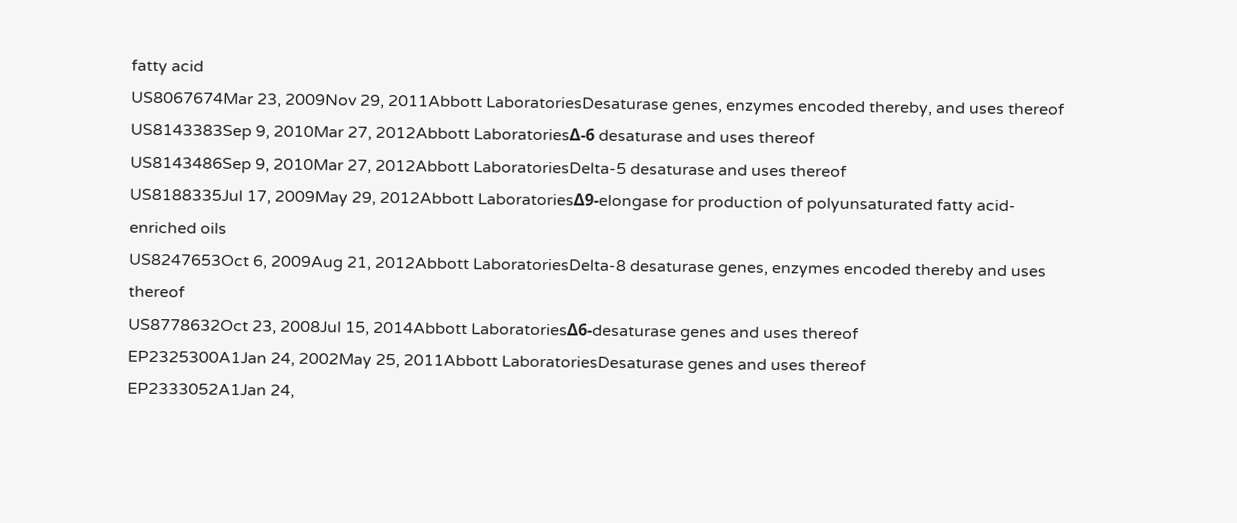fatty acid
US8067674Mar 23, 2009Nov 29, 2011Abbott LaboratoriesDesaturase genes, enzymes encoded thereby, and uses thereof
US8143383Sep 9, 2010Mar 27, 2012Abbott LaboratoriesΔ-6 desaturase and uses thereof
US8143486Sep 9, 2010Mar 27, 2012Abbott LaboratoriesDelta-5 desaturase and uses thereof
US8188335Jul 17, 2009May 29, 2012Abbott LaboratoriesΔ9-elongase for production of polyunsaturated fatty acid-enriched oils
US8247653Oct 6, 2009Aug 21, 2012Abbott LaboratoriesDelta-8 desaturase genes, enzymes encoded thereby and uses thereof
US8778632Oct 23, 2008Jul 15, 2014Abbott LaboratoriesΔ6-desaturase genes and uses thereof
EP2325300A1Jan 24, 2002May 25, 2011Abbott LaboratoriesDesaturase genes and uses thereof
EP2333052A1Jan 24,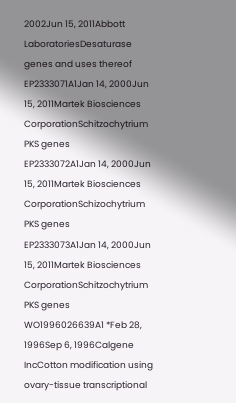2002Jun 15, 2011Abbott LaboratoriesDesaturase genes and uses thereof
EP2333071A1Jan 14, 2000Jun 15, 2011Martek Biosciences CorporationSchitzochytrium PKS genes
EP2333072A1Jan 14, 2000Jun 15, 2011Martek Biosciences CorporationSchizochytrium PKS genes
EP2333073A1Jan 14, 2000Jun 15, 2011Martek Biosciences CorporationSchitzochytrium PKS genes
WO1996026639A1 *Feb 28, 1996Sep 6, 1996Calgene IncCotton modification using ovary-tissue transcriptional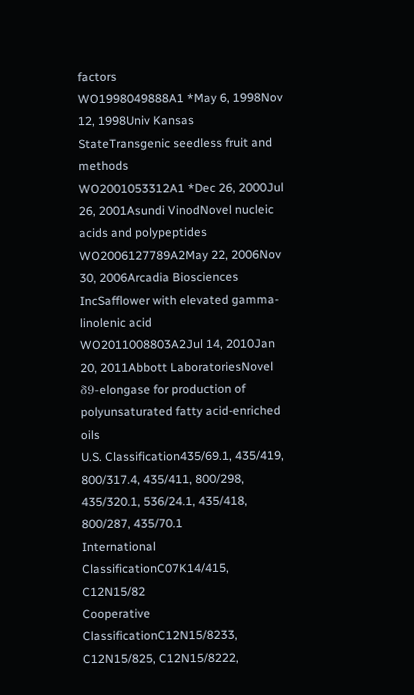factors
WO1998049888A1 *May 6, 1998Nov 12, 1998Univ Kansas StateTransgenic seedless fruit and methods
WO2001053312A1 *Dec 26, 2000Jul 26, 2001Asundi VinodNovel nucleic acids and polypeptides
WO2006127789A2May 22, 2006Nov 30, 2006Arcadia Biosciences IncSafflower with elevated gamma-linolenic acid
WO2011008803A2Jul 14, 2010Jan 20, 2011Abbott LaboratoriesNovel δ9-elongase for production of polyunsaturated fatty acid-enriched oils
U.S. Classification435/69.1, 435/419, 800/317.4, 435/411, 800/298, 435/320.1, 536/24.1, 435/418, 800/287, 435/70.1
International ClassificationC07K14/415, C12N15/82
Cooperative ClassificationC12N15/8233, C12N15/825, C12N15/8222,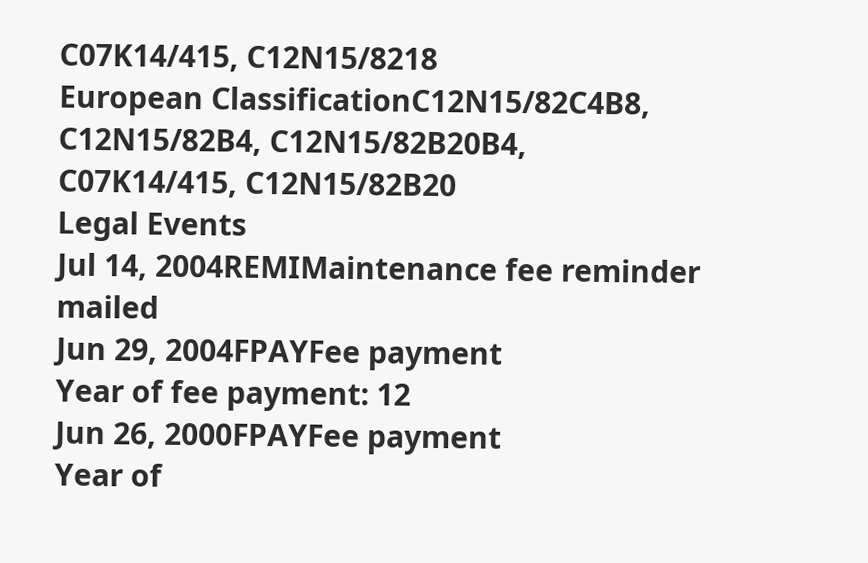C07K14/415, C12N15/8218
European ClassificationC12N15/82C4B8, C12N15/82B4, C12N15/82B20B4, C07K14/415, C12N15/82B20
Legal Events
Jul 14, 2004REMIMaintenance fee reminder mailed
Jun 29, 2004FPAYFee payment
Year of fee payment: 12
Jun 26, 2000FPAYFee payment
Year of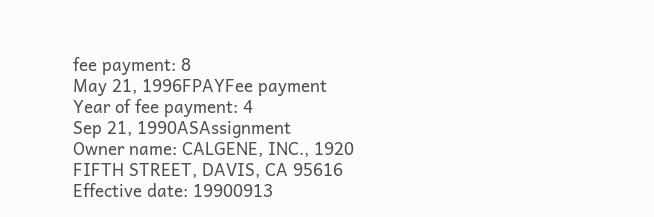fee payment: 8
May 21, 1996FPAYFee payment
Year of fee payment: 4
Sep 21, 1990ASAssignment
Owner name: CALGENE, INC., 1920 FIFTH STREET, DAVIS, CA 95616
Effective date: 19900913